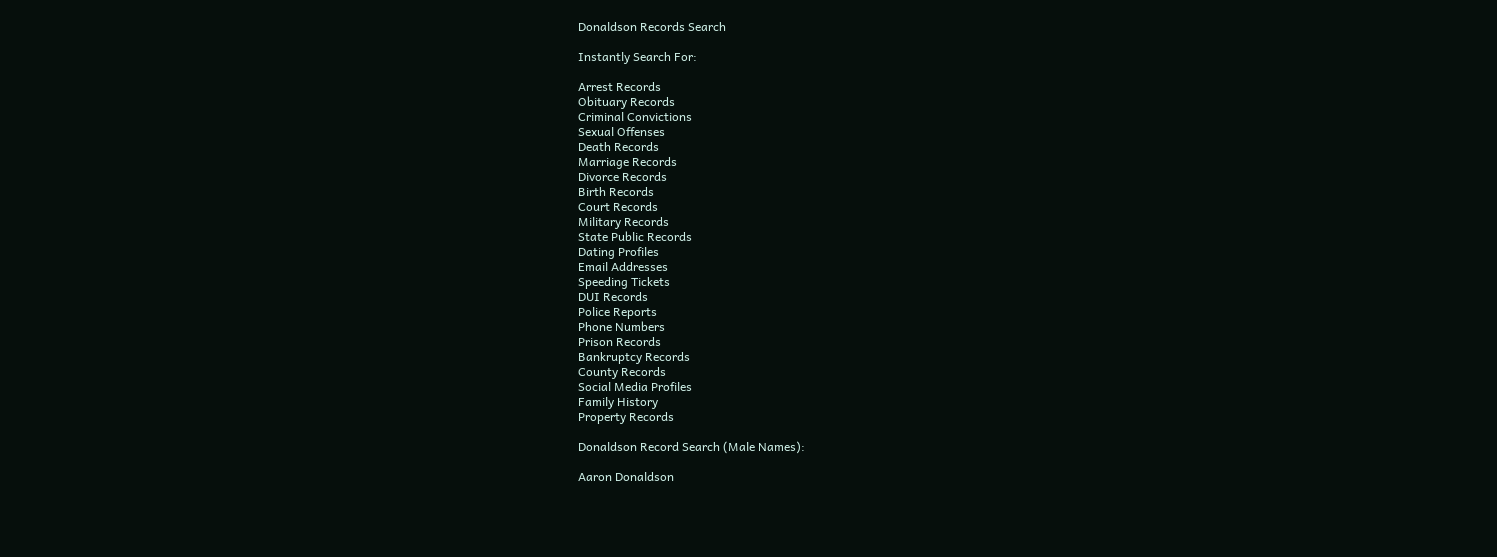Donaldson Records Search

Instantly Search For:

Arrest Records
Obituary Records
Criminal Convictions
Sexual Offenses
Death Records
Marriage Records
Divorce Records
Birth Records
Court Records
Military Records
State Public Records
Dating Profiles
Email Addresses
Speeding Tickets
DUI Records
Police Reports
Phone Numbers
Prison Records
Bankruptcy Records
County Records
Social Media Profiles
Family History
Property Records

Donaldson Record Search (Male Names):

Aaron Donaldson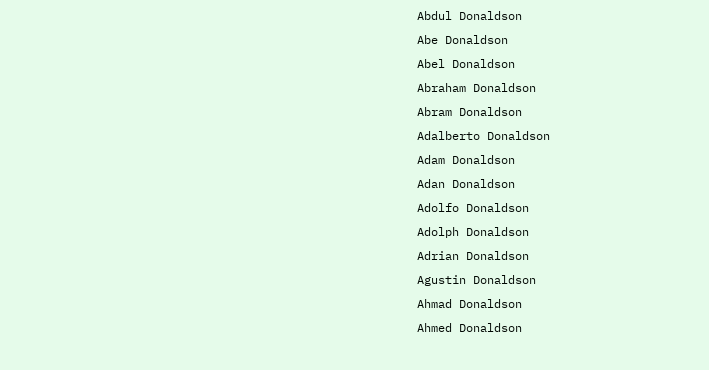Abdul Donaldson
Abe Donaldson
Abel Donaldson
Abraham Donaldson
Abram Donaldson
Adalberto Donaldson
Adam Donaldson
Adan Donaldson
Adolfo Donaldson
Adolph Donaldson
Adrian Donaldson
Agustin Donaldson
Ahmad Donaldson
Ahmed Donaldson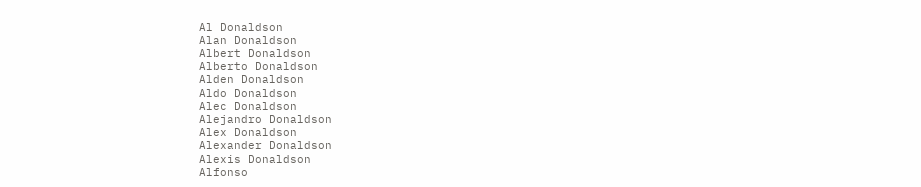Al Donaldson
Alan Donaldson
Albert Donaldson
Alberto Donaldson
Alden Donaldson
Aldo Donaldson
Alec Donaldson
Alejandro Donaldson
Alex Donaldson
Alexander Donaldson
Alexis Donaldson
Alfonso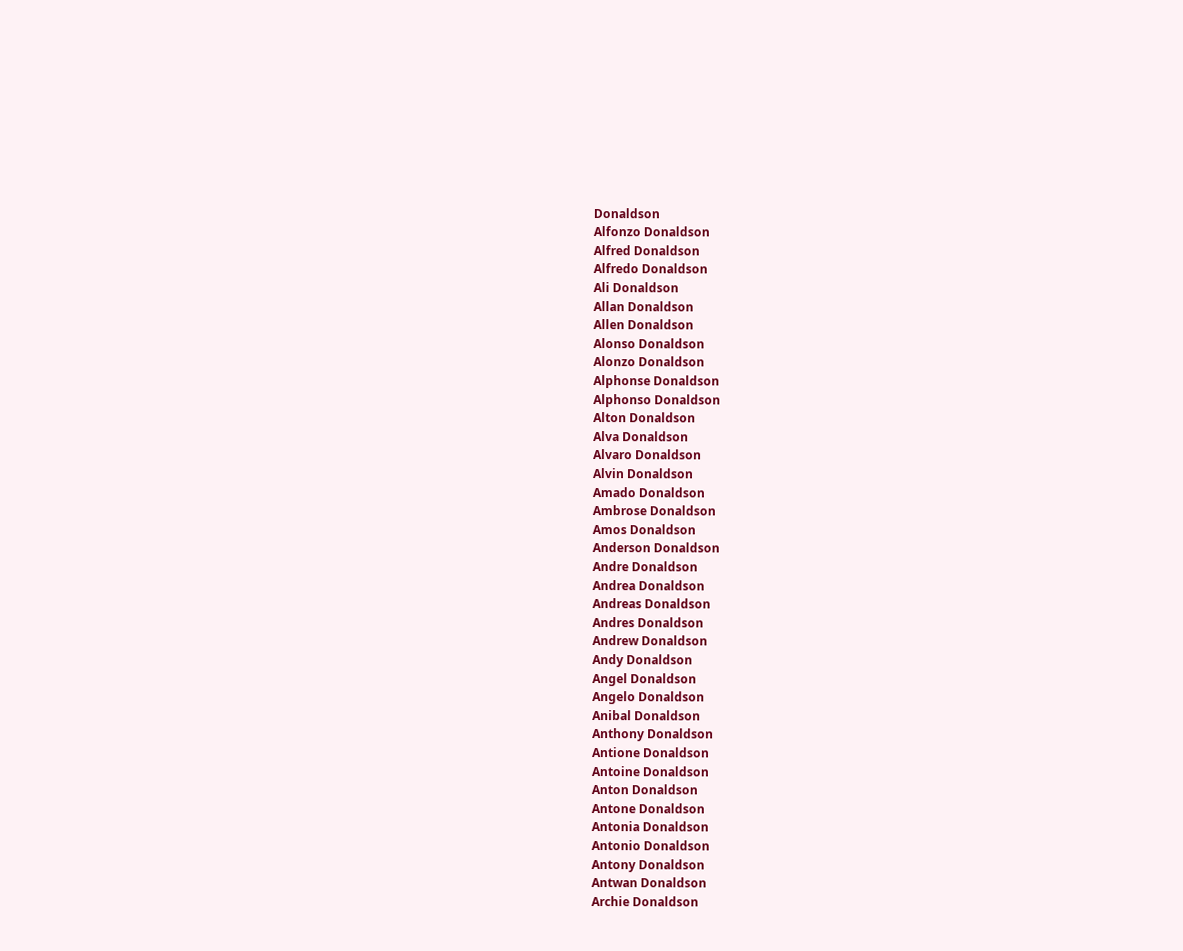Donaldson
Alfonzo Donaldson
Alfred Donaldson
Alfredo Donaldson
Ali Donaldson
Allan Donaldson
Allen Donaldson
Alonso Donaldson
Alonzo Donaldson
Alphonse Donaldson
Alphonso Donaldson
Alton Donaldson
Alva Donaldson
Alvaro Donaldson
Alvin Donaldson
Amado Donaldson
Ambrose Donaldson
Amos Donaldson
Anderson Donaldson
Andre Donaldson
Andrea Donaldson
Andreas Donaldson
Andres Donaldson
Andrew Donaldson
Andy Donaldson
Angel Donaldson
Angelo Donaldson
Anibal Donaldson
Anthony Donaldson
Antione Donaldson
Antoine Donaldson
Anton Donaldson
Antone Donaldson
Antonia Donaldson
Antonio Donaldson
Antony Donaldson
Antwan Donaldson
Archie Donaldson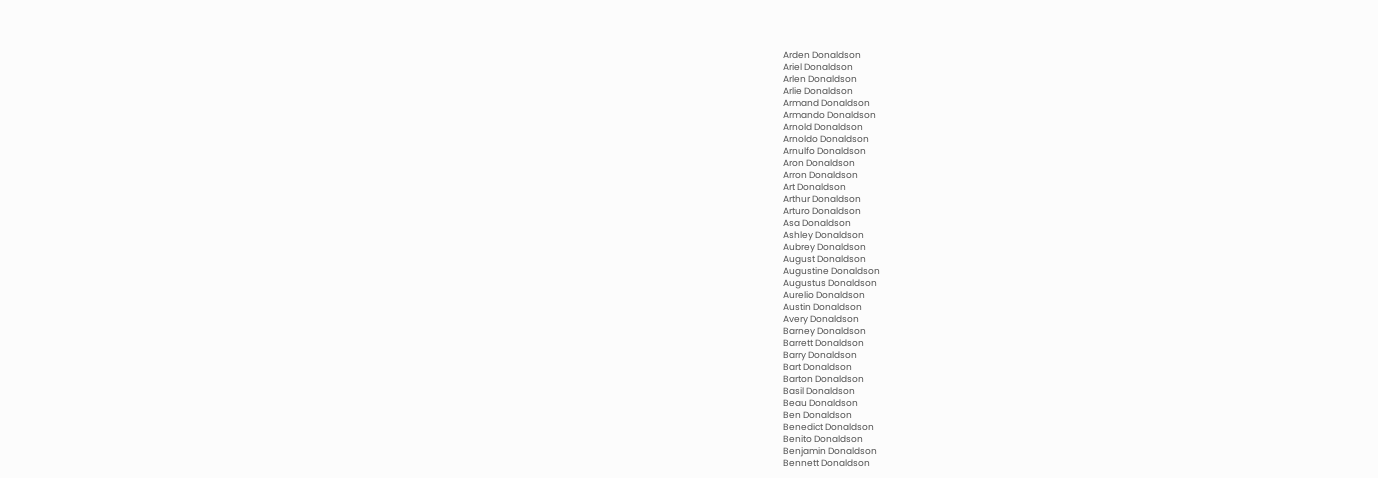Arden Donaldson
Ariel Donaldson
Arlen Donaldson
Arlie Donaldson
Armand Donaldson
Armando Donaldson
Arnold Donaldson
Arnoldo Donaldson
Arnulfo Donaldson
Aron Donaldson
Arron Donaldson
Art Donaldson
Arthur Donaldson
Arturo Donaldson
Asa Donaldson
Ashley Donaldson
Aubrey Donaldson
August Donaldson
Augustine Donaldson
Augustus Donaldson
Aurelio Donaldson
Austin Donaldson
Avery Donaldson
Barney Donaldson
Barrett Donaldson
Barry Donaldson
Bart Donaldson
Barton Donaldson
Basil Donaldson
Beau Donaldson
Ben Donaldson
Benedict Donaldson
Benito Donaldson
Benjamin Donaldson
Bennett Donaldson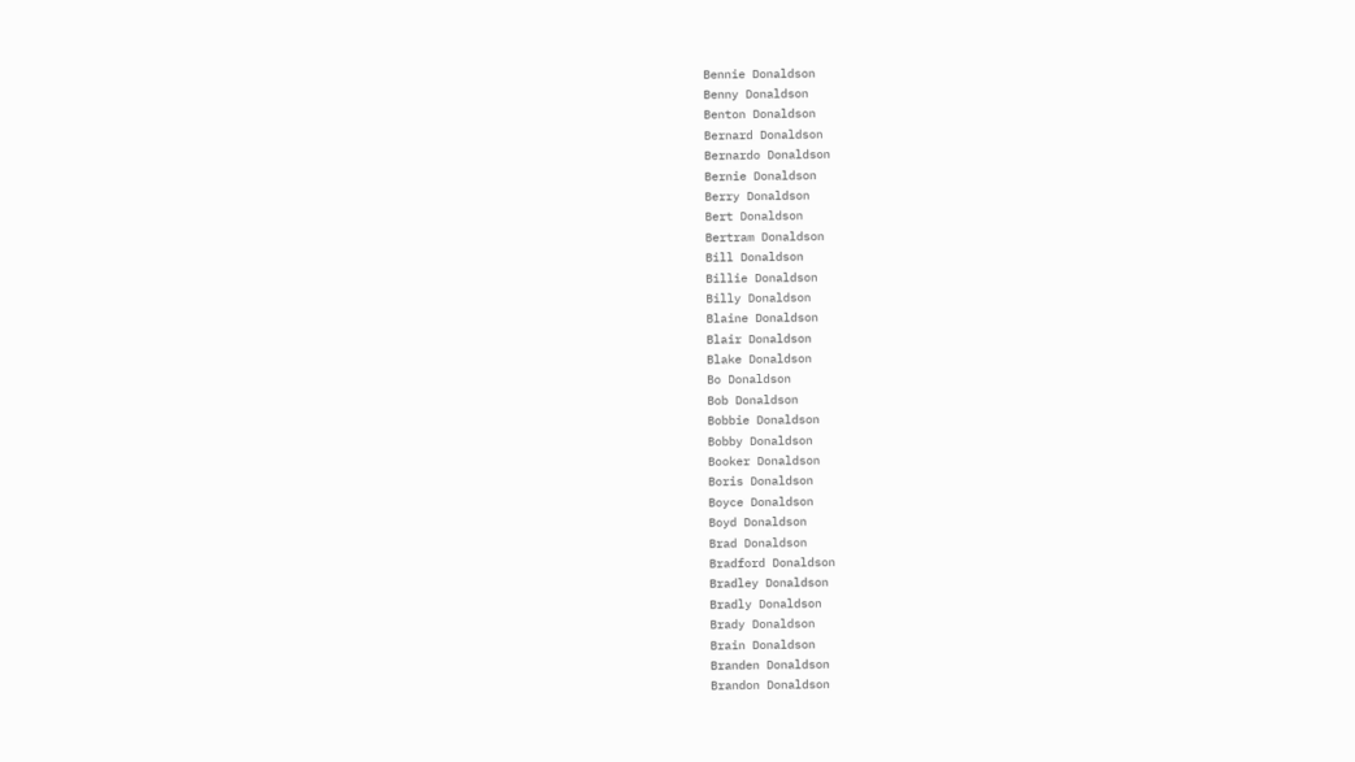Bennie Donaldson
Benny Donaldson
Benton Donaldson
Bernard Donaldson
Bernardo Donaldson
Bernie Donaldson
Berry Donaldson
Bert Donaldson
Bertram Donaldson
Bill Donaldson
Billie Donaldson
Billy Donaldson
Blaine Donaldson
Blair Donaldson
Blake Donaldson
Bo Donaldson
Bob Donaldson
Bobbie Donaldson
Bobby Donaldson
Booker Donaldson
Boris Donaldson
Boyce Donaldson
Boyd Donaldson
Brad Donaldson
Bradford Donaldson
Bradley Donaldson
Bradly Donaldson
Brady Donaldson
Brain Donaldson
Branden Donaldson
Brandon Donaldson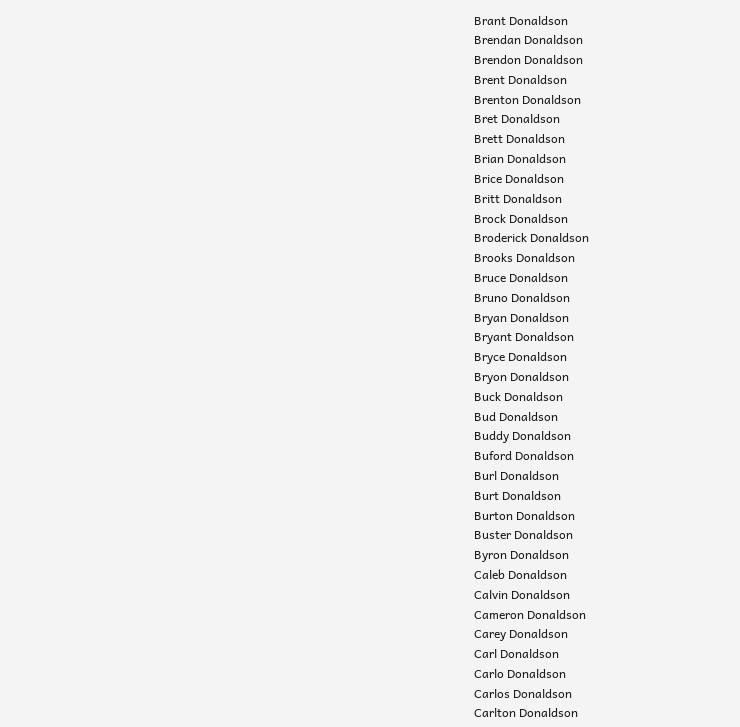Brant Donaldson
Brendan Donaldson
Brendon Donaldson
Brent Donaldson
Brenton Donaldson
Bret Donaldson
Brett Donaldson
Brian Donaldson
Brice Donaldson
Britt Donaldson
Brock Donaldson
Broderick Donaldson
Brooks Donaldson
Bruce Donaldson
Bruno Donaldson
Bryan Donaldson
Bryant Donaldson
Bryce Donaldson
Bryon Donaldson
Buck Donaldson
Bud Donaldson
Buddy Donaldson
Buford Donaldson
Burl Donaldson
Burt Donaldson
Burton Donaldson
Buster Donaldson
Byron Donaldson
Caleb Donaldson
Calvin Donaldson
Cameron Donaldson
Carey Donaldson
Carl Donaldson
Carlo Donaldson
Carlos Donaldson
Carlton Donaldson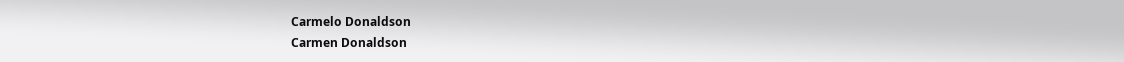Carmelo Donaldson
Carmen Donaldson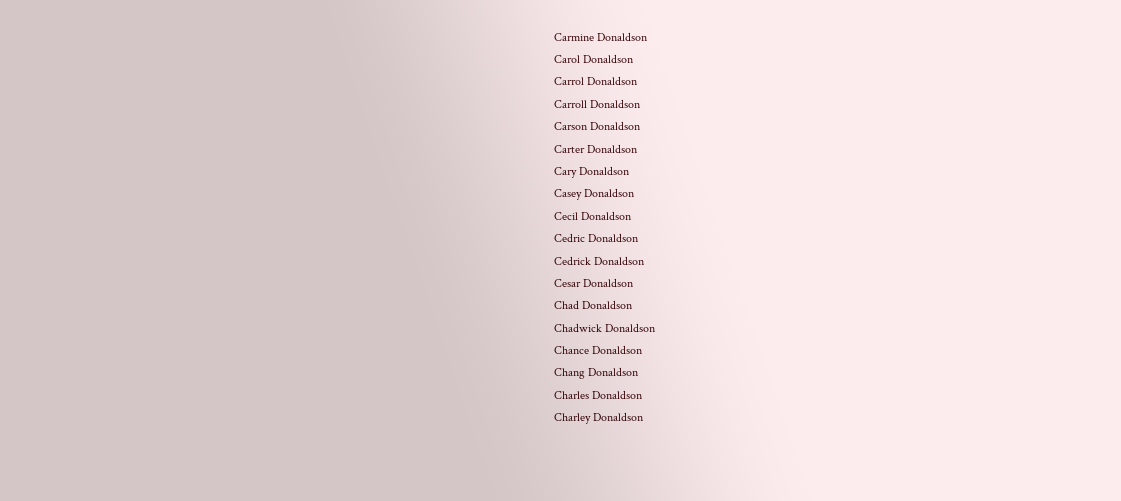Carmine Donaldson
Carol Donaldson
Carrol Donaldson
Carroll Donaldson
Carson Donaldson
Carter Donaldson
Cary Donaldson
Casey Donaldson
Cecil Donaldson
Cedric Donaldson
Cedrick Donaldson
Cesar Donaldson
Chad Donaldson
Chadwick Donaldson
Chance Donaldson
Chang Donaldson
Charles Donaldson
Charley Donaldson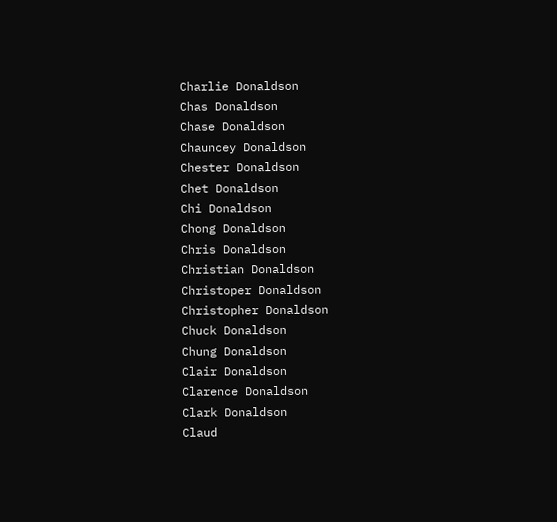Charlie Donaldson
Chas Donaldson
Chase Donaldson
Chauncey Donaldson
Chester Donaldson
Chet Donaldson
Chi Donaldson
Chong Donaldson
Chris Donaldson
Christian Donaldson
Christoper Donaldson
Christopher Donaldson
Chuck Donaldson
Chung Donaldson
Clair Donaldson
Clarence Donaldson
Clark Donaldson
Claud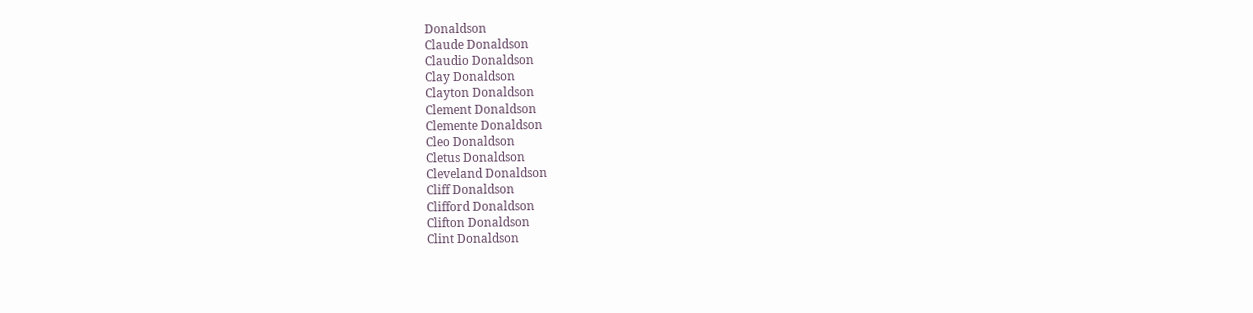Donaldson
Claude Donaldson
Claudio Donaldson
Clay Donaldson
Clayton Donaldson
Clement Donaldson
Clemente Donaldson
Cleo Donaldson
Cletus Donaldson
Cleveland Donaldson
Cliff Donaldson
Clifford Donaldson
Clifton Donaldson
Clint Donaldson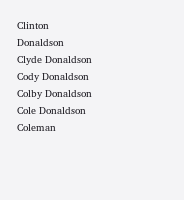Clinton Donaldson
Clyde Donaldson
Cody Donaldson
Colby Donaldson
Cole Donaldson
Coleman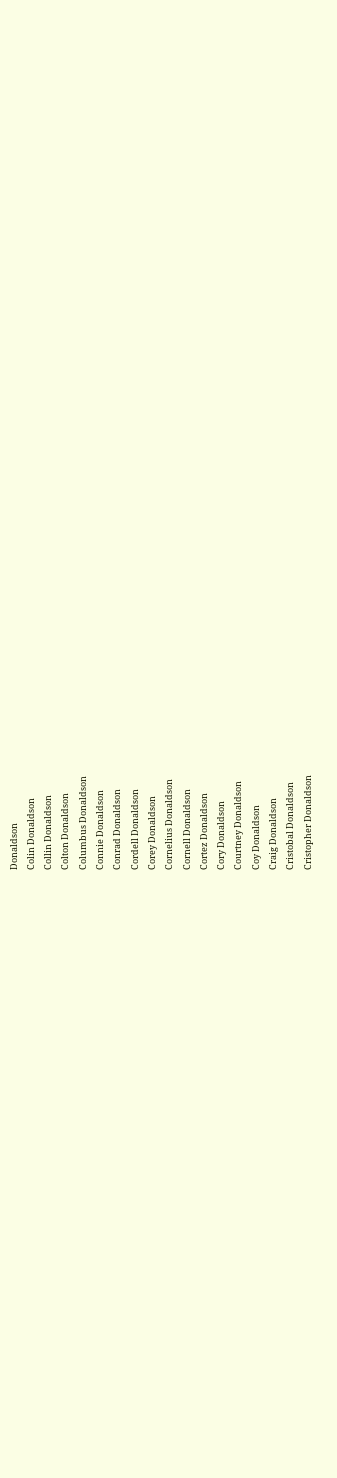Donaldson
Colin Donaldson
Collin Donaldson
Colton Donaldson
Columbus Donaldson
Connie Donaldson
Conrad Donaldson
Cordell Donaldson
Corey Donaldson
Cornelius Donaldson
Cornell Donaldson
Cortez Donaldson
Cory Donaldson
Courtney Donaldson
Coy Donaldson
Craig Donaldson
Cristobal Donaldson
Cristopher Donaldson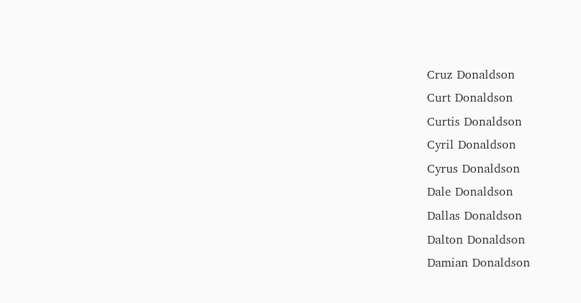Cruz Donaldson
Curt Donaldson
Curtis Donaldson
Cyril Donaldson
Cyrus Donaldson
Dale Donaldson
Dallas Donaldson
Dalton Donaldson
Damian Donaldson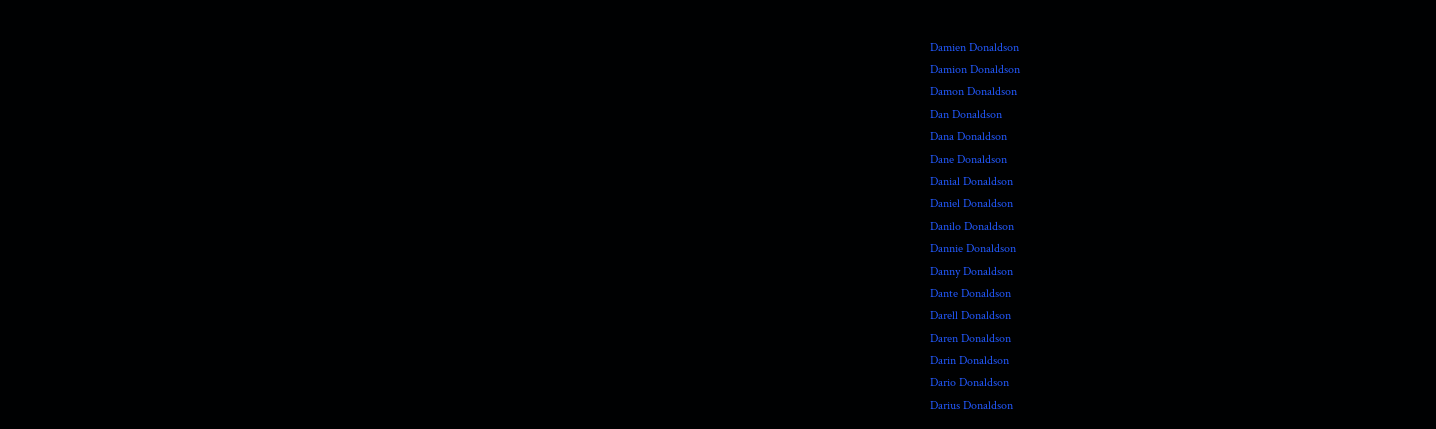Damien Donaldson
Damion Donaldson
Damon Donaldson
Dan Donaldson
Dana Donaldson
Dane Donaldson
Danial Donaldson
Daniel Donaldson
Danilo Donaldson
Dannie Donaldson
Danny Donaldson
Dante Donaldson
Darell Donaldson
Daren Donaldson
Darin Donaldson
Dario Donaldson
Darius Donaldson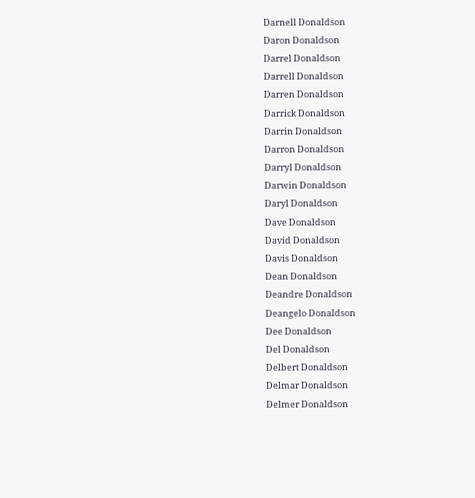Darnell Donaldson
Daron Donaldson
Darrel Donaldson
Darrell Donaldson
Darren Donaldson
Darrick Donaldson
Darrin Donaldson
Darron Donaldson
Darryl Donaldson
Darwin Donaldson
Daryl Donaldson
Dave Donaldson
David Donaldson
Davis Donaldson
Dean Donaldson
Deandre Donaldson
Deangelo Donaldson
Dee Donaldson
Del Donaldson
Delbert Donaldson
Delmar Donaldson
Delmer Donaldson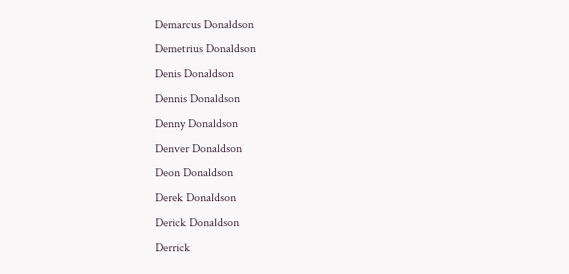Demarcus Donaldson
Demetrius Donaldson
Denis Donaldson
Dennis Donaldson
Denny Donaldson
Denver Donaldson
Deon Donaldson
Derek Donaldson
Derick Donaldson
Derrick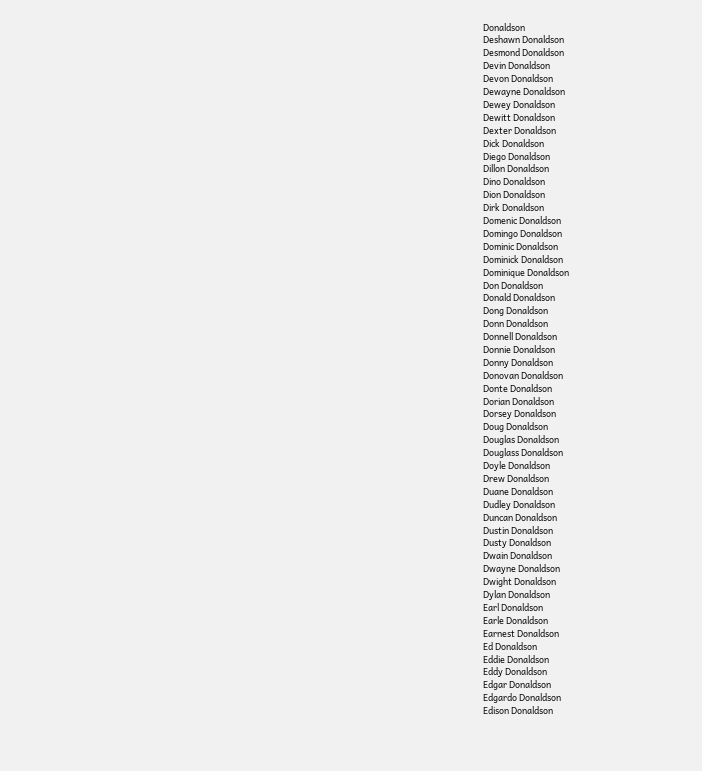Donaldson
Deshawn Donaldson
Desmond Donaldson
Devin Donaldson
Devon Donaldson
Dewayne Donaldson
Dewey Donaldson
Dewitt Donaldson
Dexter Donaldson
Dick Donaldson
Diego Donaldson
Dillon Donaldson
Dino Donaldson
Dion Donaldson
Dirk Donaldson
Domenic Donaldson
Domingo Donaldson
Dominic Donaldson
Dominick Donaldson
Dominique Donaldson
Don Donaldson
Donald Donaldson
Dong Donaldson
Donn Donaldson
Donnell Donaldson
Donnie Donaldson
Donny Donaldson
Donovan Donaldson
Donte Donaldson
Dorian Donaldson
Dorsey Donaldson
Doug Donaldson
Douglas Donaldson
Douglass Donaldson
Doyle Donaldson
Drew Donaldson
Duane Donaldson
Dudley Donaldson
Duncan Donaldson
Dustin Donaldson
Dusty Donaldson
Dwain Donaldson
Dwayne Donaldson
Dwight Donaldson
Dylan Donaldson
Earl Donaldson
Earle Donaldson
Earnest Donaldson
Ed Donaldson
Eddie Donaldson
Eddy Donaldson
Edgar Donaldson
Edgardo Donaldson
Edison Donaldson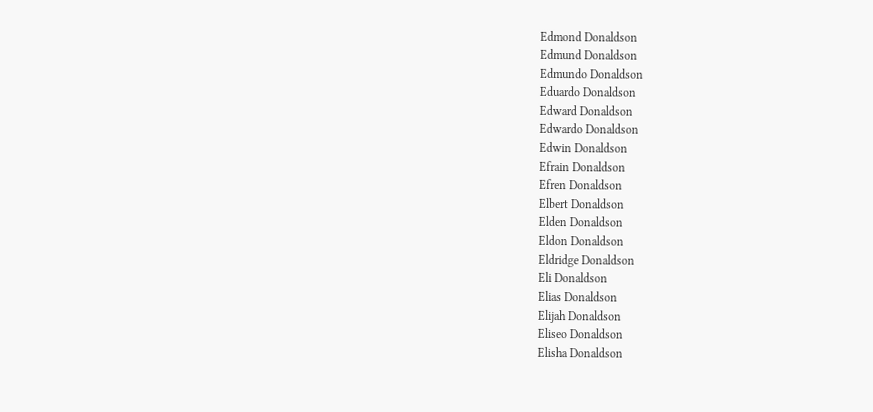Edmond Donaldson
Edmund Donaldson
Edmundo Donaldson
Eduardo Donaldson
Edward Donaldson
Edwardo Donaldson
Edwin Donaldson
Efrain Donaldson
Efren Donaldson
Elbert Donaldson
Elden Donaldson
Eldon Donaldson
Eldridge Donaldson
Eli Donaldson
Elias Donaldson
Elijah Donaldson
Eliseo Donaldson
Elisha Donaldson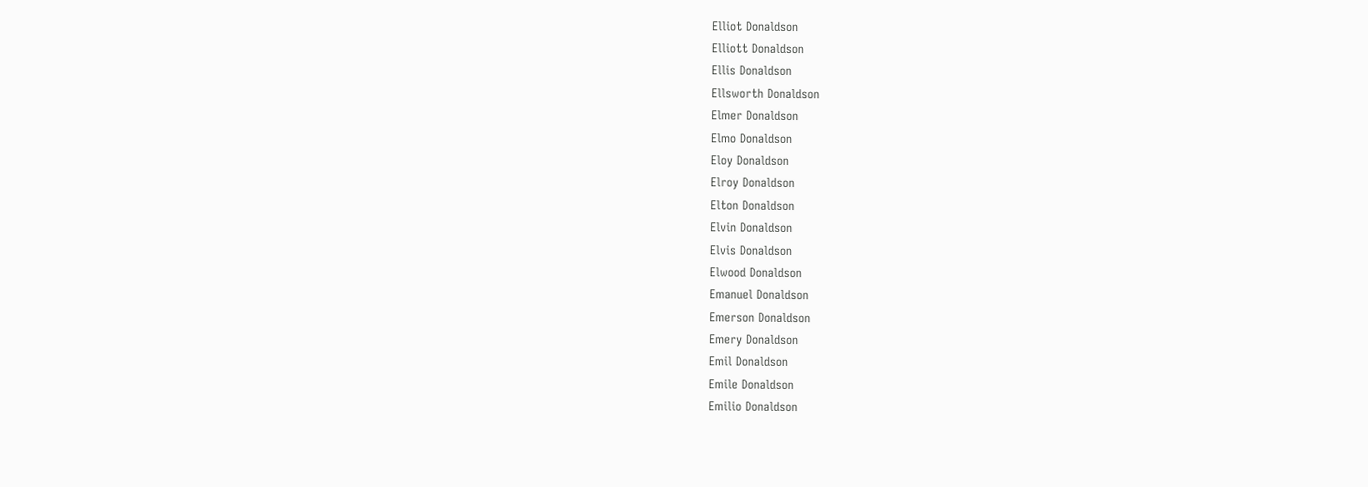Elliot Donaldson
Elliott Donaldson
Ellis Donaldson
Ellsworth Donaldson
Elmer Donaldson
Elmo Donaldson
Eloy Donaldson
Elroy Donaldson
Elton Donaldson
Elvin Donaldson
Elvis Donaldson
Elwood Donaldson
Emanuel Donaldson
Emerson Donaldson
Emery Donaldson
Emil Donaldson
Emile Donaldson
Emilio Donaldson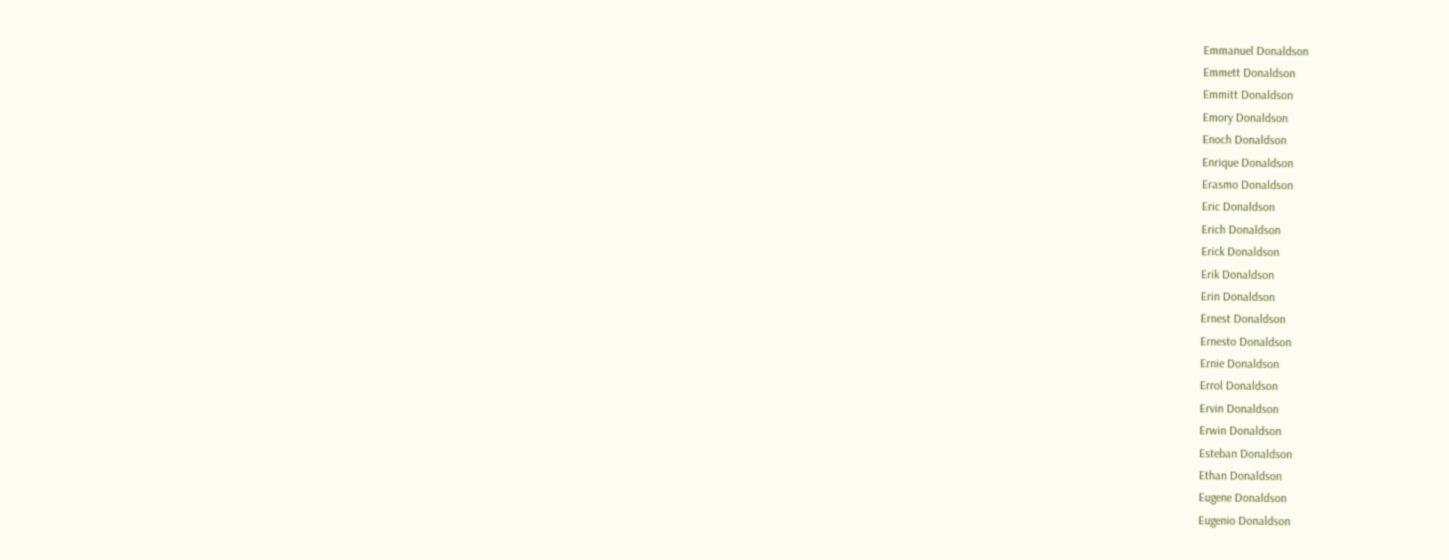Emmanuel Donaldson
Emmett Donaldson
Emmitt Donaldson
Emory Donaldson
Enoch Donaldson
Enrique Donaldson
Erasmo Donaldson
Eric Donaldson
Erich Donaldson
Erick Donaldson
Erik Donaldson
Erin Donaldson
Ernest Donaldson
Ernesto Donaldson
Ernie Donaldson
Errol Donaldson
Ervin Donaldson
Erwin Donaldson
Esteban Donaldson
Ethan Donaldson
Eugene Donaldson
Eugenio Donaldson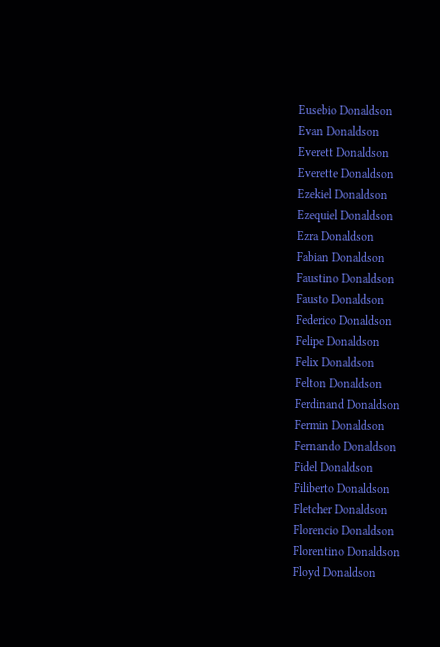Eusebio Donaldson
Evan Donaldson
Everett Donaldson
Everette Donaldson
Ezekiel Donaldson
Ezequiel Donaldson
Ezra Donaldson
Fabian Donaldson
Faustino Donaldson
Fausto Donaldson
Federico Donaldson
Felipe Donaldson
Felix Donaldson
Felton Donaldson
Ferdinand Donaldson
Fermin Donaldson
Fernando Donaldson
Fidel Donaldson
Filiberto Donaldson
Fletcher Donaldson
Florencio Donaldson
Florentino Donaldson
Floyd Donaldson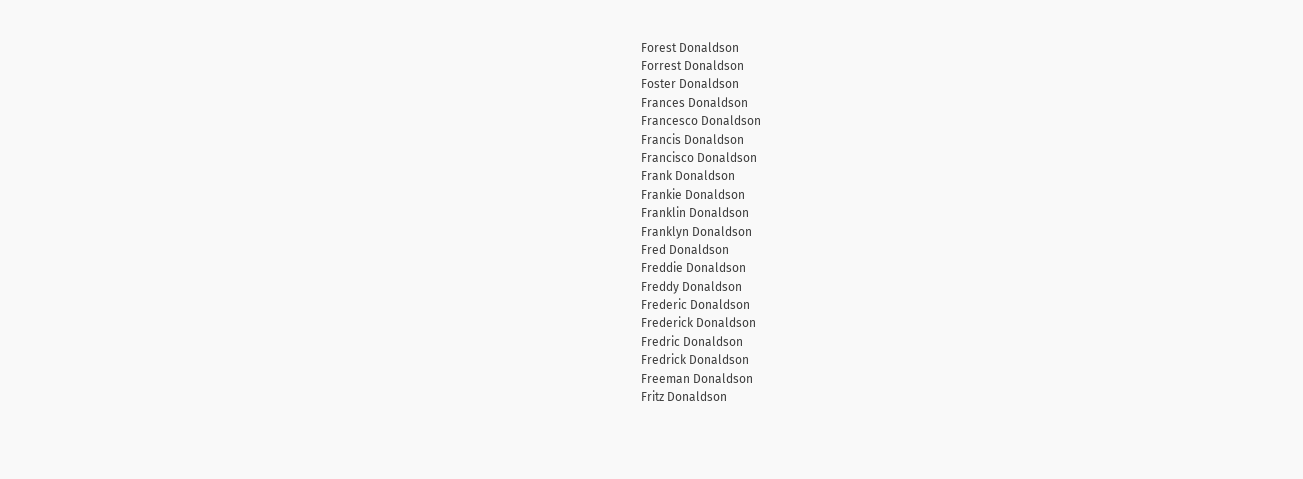Forest Donaldson
Forrest Donaldson
Foster Donaldson
Frances Donaldson
Francesco Donaldson
Francis Donaldson
Francisco Donaldson
Frank Donaldson
Frankie Donaldson
Franklin Donaldson
Franklyn Donaldson
Fred Donaldson
Freddie Donaldson
Freddy Donaldson
Frederic Donaldson
Frederick Donaldson
Fredric Donaldson
Fredrick Donaldson
Freeman Donaldson
Fritz Donaldson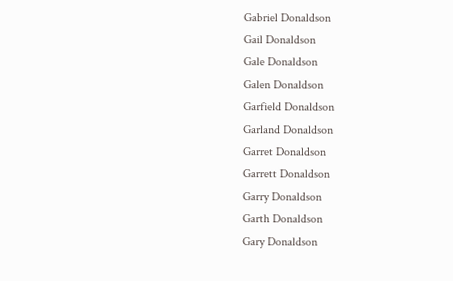Gabriel Donaldson
Gail Donaldson
Gale Donaldson
Galen Donaldson
Garfield Donaldson
Garland Donaldson
Garret Donaldson
Garrett Donaldson
Garry Donaldson
Garth Donaldson
Gary Donaldson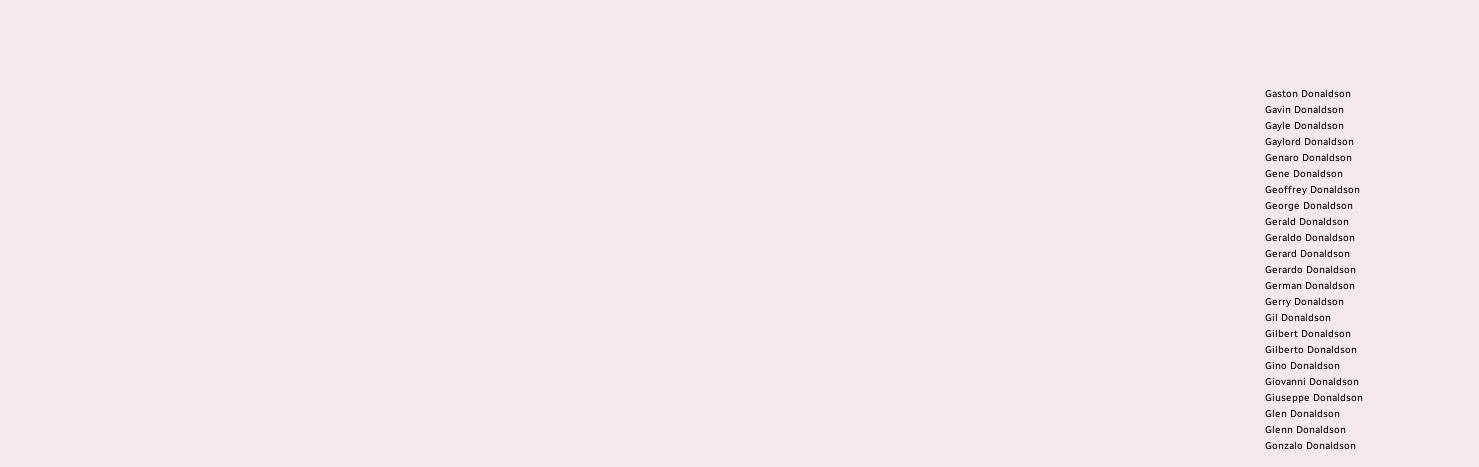Gaston Donaldson
Gavin Donaldson
Gayle Donaldson
Gaylord Donaldson
Genaro Donaldson
Gene Donaldson
Geoffrey Donaldson
George Donaldson
Gerald Donaldson
Geraldo Donaldson
Gerard Donaldson
Gerardo Donaldson
German Donaldson
Gerry Donaldson
Gil Donaldson
Gilbert Donaldson
Gilberto Donaldson
Gino Donaldson
Giovanni Donaldson
Giuseppe Donaldson
Glen Donaldson
Glenn Donaldson
Gonzalo Donaldson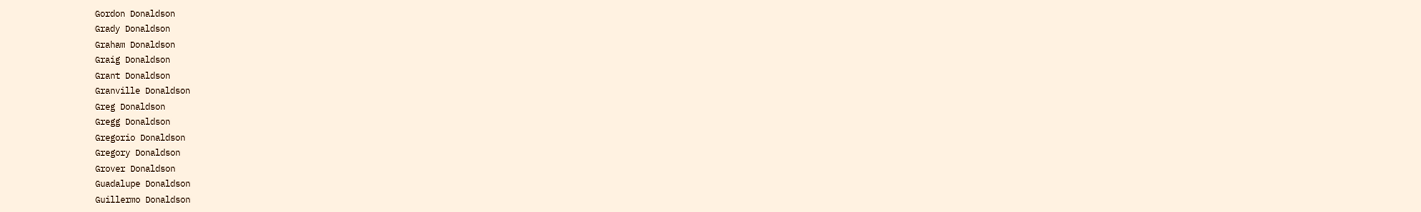Gordon Donaldson
Grady Donaldson
Graham Donaldson
Graig Donaldson
Grant Donaldson
Granville Donaldson
Greg Donaldson
Gregg Donaldson
Gregorio Donaldson
Gregory Donaldson
Grover Donaldson
Guadalupe Donaldson
Guillermo Donaldson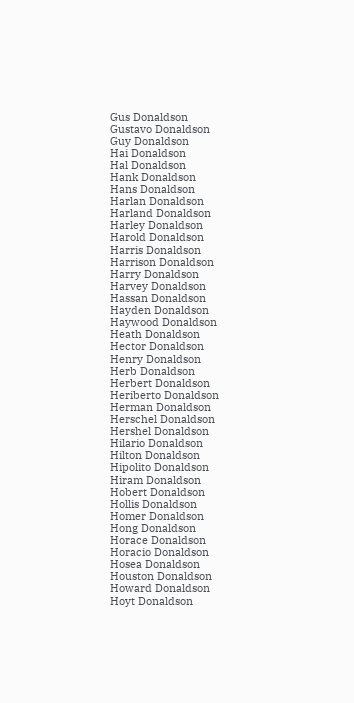Gus Donaldson
Gustavo Donaldson
Guy Donaldson
Hai Donaldson
Hal Donaldson
Hank Donaldson
Hans Donaldson
Harlan Donaldson
Harland Donaldson
Harley Donaldson
Harold Donaldson
Harris Donaldson
Harrison Donaldson
Harry Donaldson
Harvey Donaldson
Hassan Donaldson
Hayden Donaldson
Haywood Donaldson
Heath Donaldson
Hector Donaldson
Henry Donaldson
Herb Donaldson
Herbert Donaldson
Heriberto Donaldson
Herman Donaldson
Herschel Donaldson
Hershel Donaldson
Hilario Donaldson
Hilton Donaldson
Hipolito Donaldson
Hiram Donaldson
Hobert Donaldson
Hollis Donaldson
Homer Donaldson
Hong Donaldson
Horace Donaldson
Horacio Donaldson
Hosea Donaldson
Houston Donaldson
Howard Donaldson
Hoyt Donaldson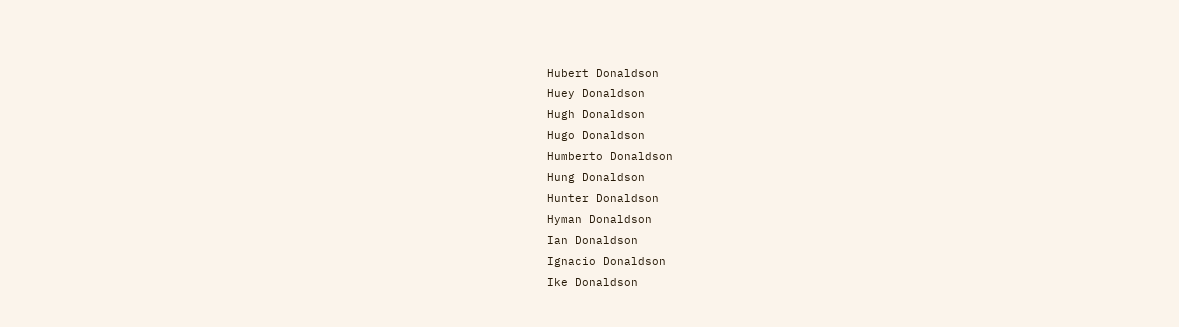Hubert Donaldson
Huey Donaldson
Hugh Donaldson
Hugo Donaldson
Humberto Donaldson
Hung Donaldson
Hunter Donaldson
Hyman Donaldson
Ian Donaldson
Ignacio Donaldson
Ike Donaldson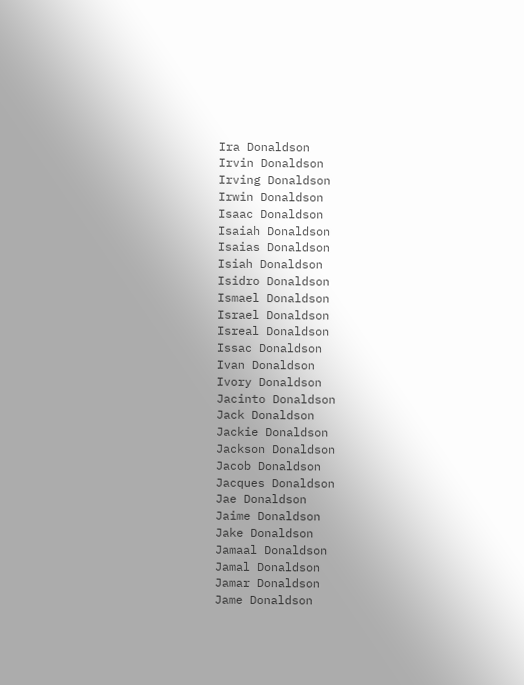Ira Donaldson
Irvin Donaldson
Irving Donaldson
Irwin Donaldson
Isaac Donaldson
Isaiah Donaldson
Isaias Donaldson
Isiah Donaldson
Isidro Donaldson
Ismael Donaldson
Israel Donaldson
Isreal Donaldson
Issac Donaldson
Ivan Donaldson
Ivory Donaldson
Jacinto Donaldson
Jack Donaldson
Jackie Donaldson
Jackson Donaldson
Jacob Donaldson
Jacques Donaldson
Jae Donaldson
Jaime Donaldson
Jake Donaldson
Jamaal Donaldson
Jamal Donaldson
Jamar Donaldson
Jame Donaldson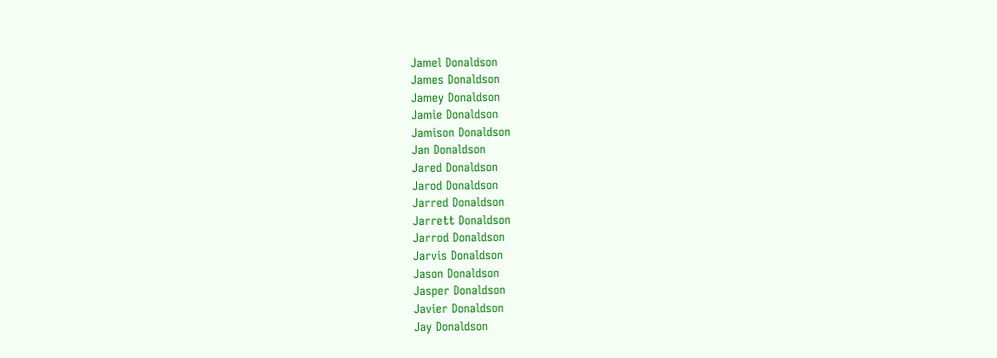Jamel Donaldson
James Donaldson
Jamey Donaldson
Jamie Donaldson
Jamison Donaldson
Jan Donaldson
Jared Donaldson
Jarod Donaldson
Jarred Donaldson
Jarrett Donaldson
Jarrod Donaldson
Jarvis Donaldson
Jason Donaldson
Jasper Donaldson
Javier Donaldson
Jay Donaldson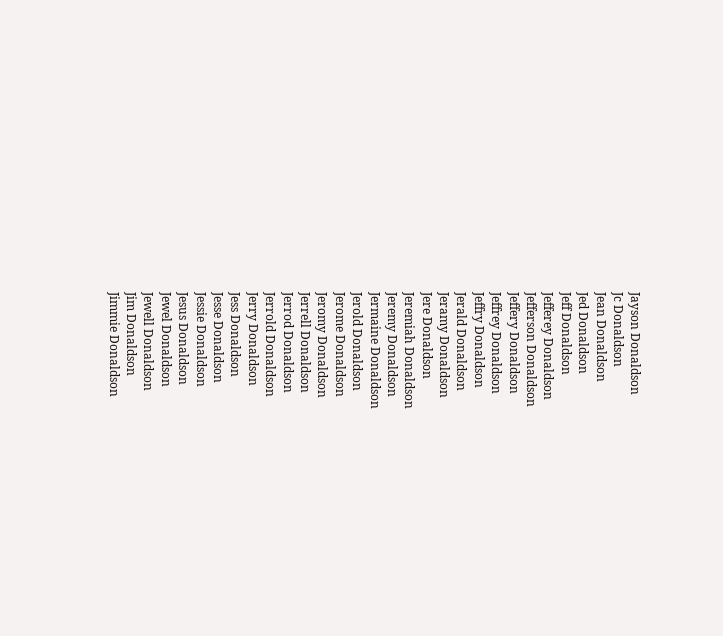Jayson Donaldson
Jc Donaldson
Jean Donaldson
Jed Donaldson
Jeff Donaldson
Jefferey Donaldson
Jefferson Donaldson
Jeffery Donaldson
Jeffrey Donaldson
Jeffry Donaldson
Jerald Donaldson
Jeramy Donaldson
Jere Donaldson
Jeremiah Donaldson
Jeremy Donaldson
Jermaine Donaldson
Jerold Donaldson
Jerome Donaldson
Jeromy Donaldson
Jerrell Donaldson
Jerrod Donaldson
Jerrold Donaldson
Jerry Donaldson
Jess Donaldson
Jesse Donaldson
Jessie Donaldson
Jesus Donaldson
Jewel Donaldson
Jewell Donaldson
Jim Donaldson
Jimmie Donaldson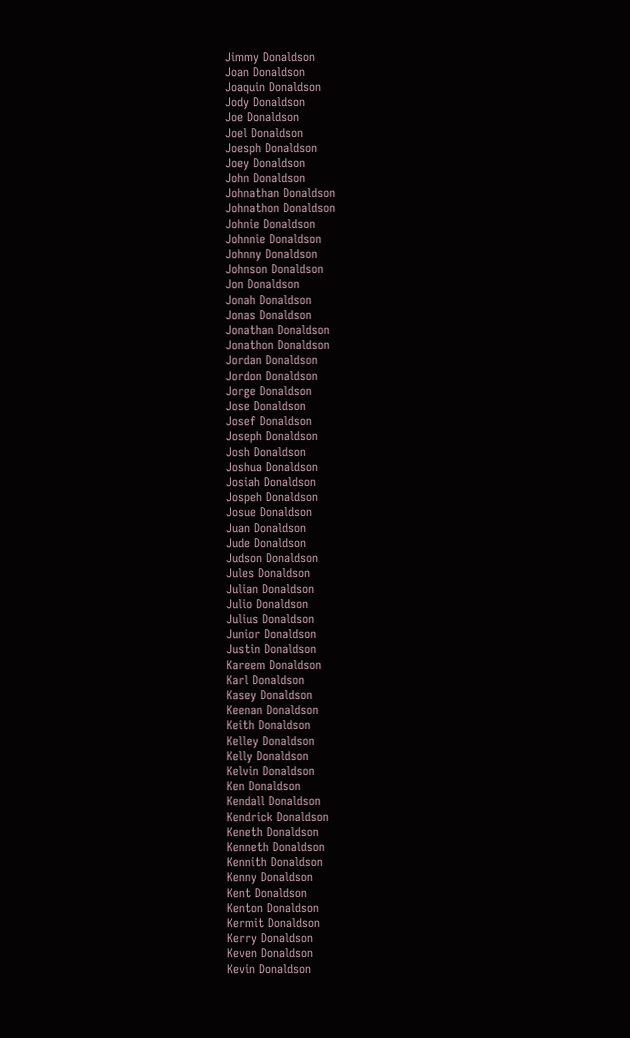Jimmy Donaldson
Joan Donaldson
Joaquin Donaldson
Jody Donaldson
Joe Donaldson
Joel Donaldson
Joesph Donaldson
Joey Donaldson
John Donaldson
Johnathan Donaldson
Johnathon Donaldson
Johnie Donaldson
Johnnie Donaldson
Johnny Donaldson
Johnson Donaldson
Jon Donaldson
Jonah Donaldson
Jonas Donaldson
Jonathan Donaldson
Jonathon Donaldson
Jordan Donaldson
Jordon Donaldson
Jorge Donaldson
Jose Donaldson
Josef Donaldson
Joseph Donaldson
Josh Donaldson
Joshua Donaldson
Josiah Donaldson
Jospeh Donaldson
Josue Donaldson
Juan Donaldson
Jude Donaldson
Judson Donaldson
Jules Donaldson
Julian Donaldson
Julio Donaldson
Julius Donaldson
Junior Donaldson
Justin Donaldson
Kareem Donaldson
Karl Donaldson
Kasey Donaldson
Keenan Donaldson
Keith Donaldson
Kelley Donaldson
Kelly Donaldson
Kelvin Donaldson
Ken Donaldson
Kendall Donaldson
Kendrick Donaldson
Keneth Donaldson
Kenneth Donaldson
Kennith Donaldson
Kenny Donaldson
Kent Donaldson
Kenton Donaldson
Kermit Donaldson
Kerry Donaldson
Keven Donaldson
Kevin Donaldson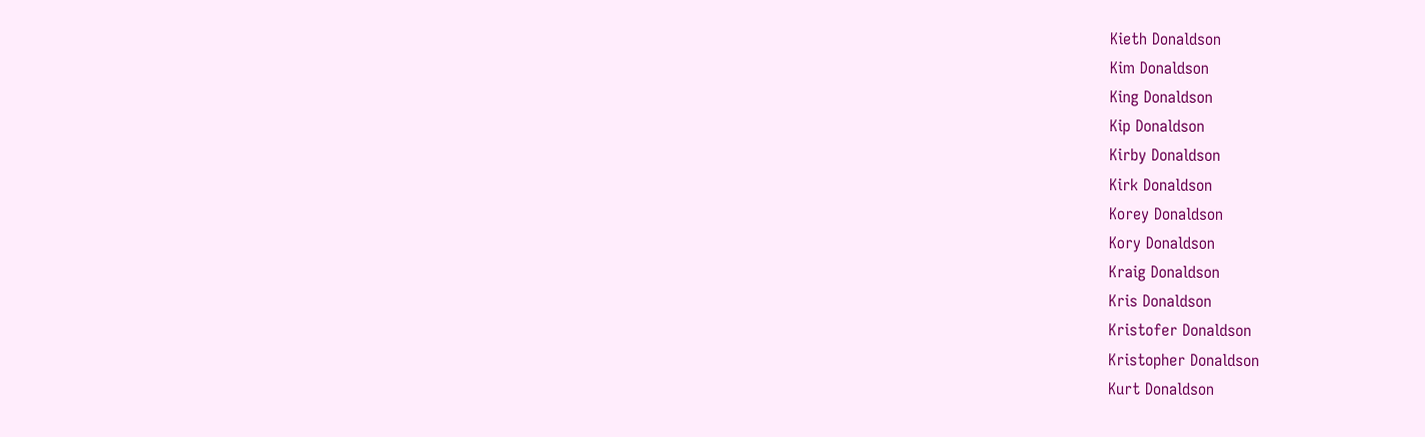Kieth Donaldson
Kim Donaldson
King Donaldson
Kip Donaldson
Kirby Donaldson
Kirk Donaldson
Korey Donaldson
Kory Donaldson
Kraig Donaldson
Kris Donaldson
Kristofer Donaldson
Kristopher Donaldson
Kurt Donaldson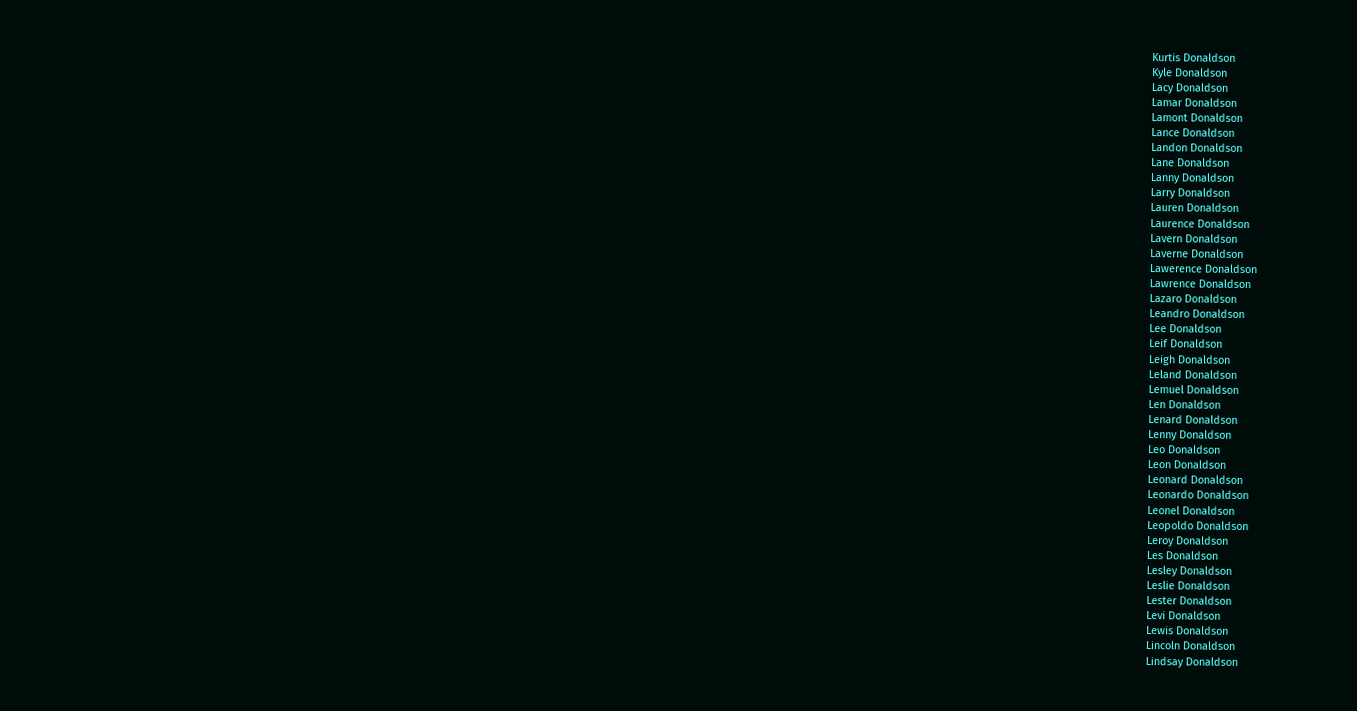Kurtis Donaldson
Kyle Donaldson
Lacy Donaldson
Lamar Donaldson
Lamont Donaldson
Lance Donaldson
Landon Donaldson
Lane Donaldson
Lanny Donaldson
Larry Donaldson
Lauren Donaldson
Laurence Donaldson
Lavern Donaldson
Laverne Donaldson
Lawerence Donaldson
Lawrence Donaldson
Lazaro Donaldson
Leandro Donaldson
Lee Donaldson
Leif Donaldson
Leigh Donaldson
Leland Donaldson
Lemuel Donaldson
Len Donaldson
Lenard Donaldson
Lenny Donaldson
Leo Donaldson
Leon Donaldson
Leonard Donaldson
Leonardo Donaldson
Leonel Donaldson
Leopoldo Donaldson
Leroy Donaldson
Les Donaldson
Lesley Donaldson
Leslie Donaldson
Lester Donaldson
Levi Donaldson
Lewis Donaldson
Lincoln Donaldson
Lindsay Donaldson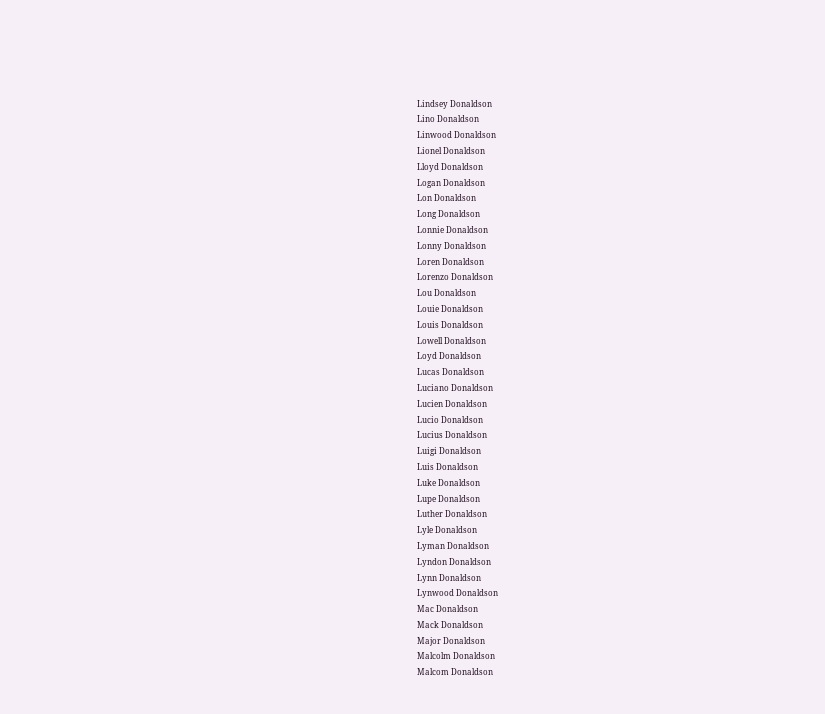Lindsey Donaldson
Lino Donaldson
Linwood Donaldson
Lionel Donaldson
Lloyd Donaldson
Logan Donaldson
Lon Donaldson
Long Donaldson
Lonnie Donaldson
Lonny Donaldson
Loren Donaldson
Lorenzo Donaldson
Lou Donaldson
Louie Donaldson
Louis Donaldson
Lowell Donaldson
Loyd Donaldson
Lucas Donaldson
Luciano Donaldson
Lucien Donaldson
Lucio Donaldson
Lucius Donaldson
Luigi Donaldson
Luis Donaldson
Luke Donaldson
Lupe Donaldson
Luther Donaldson
Lyle Donaldson
Lyman Donaldson
Lyndon Donaldson
Lynn Donaldson
Lynwood Donaldson
Mac Donaldson
Mack Donaldson
Major Donaldson
Malcolm Donaldson
Malcom Donaldson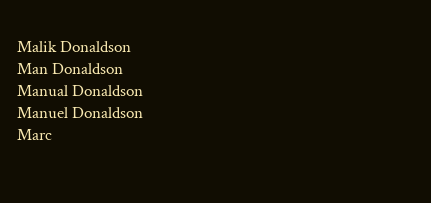Malik Donaldson
Man Donaldson
Manual Donaldson
Manuel Donaldson
Marc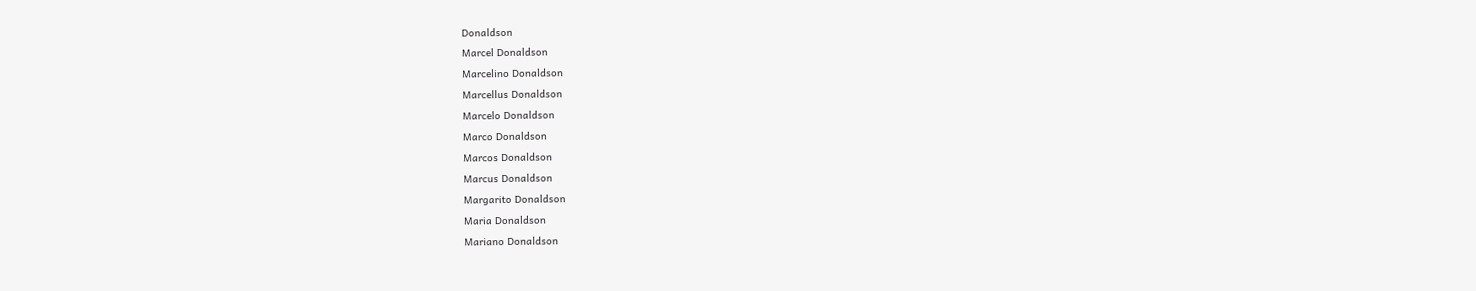Donaldson
Marcel Donaldson
Marcelino Donaldson
Marcellus Donaldson
Marcelo Donaldson
Marco Donaldson
Marcos Donaldson
Marcus Donaldson
Margarito Donaldson
Maria Donaldson
Mariano Donaldson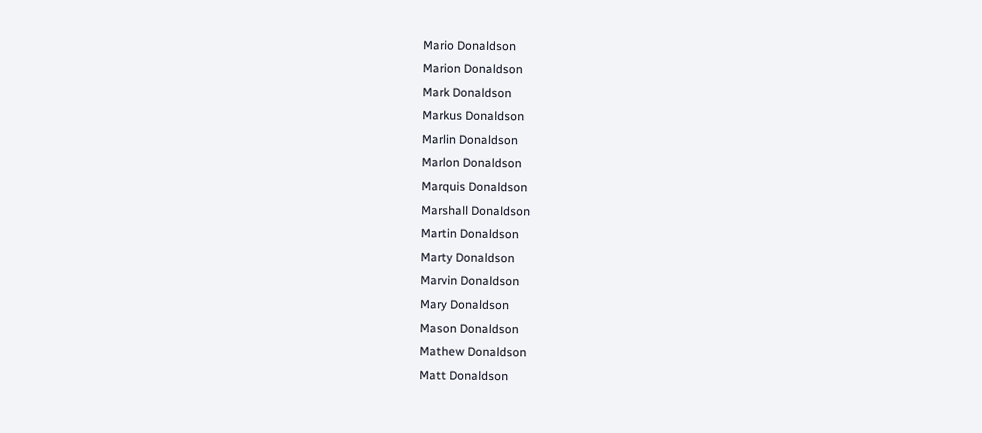Mario Donaldson
Marion Donaldson
Mark Donaldson
Markus Donaldson
Marlin Donaldson
Marlon Donaldson
Marquis Donaldson
Marshall Donaldson
Martin Donaldson
Marty Donaldson
Marvin Donaldson
Mary Donaldson
Mason Donaldson
Mathew Donaldson
Matt Donaldson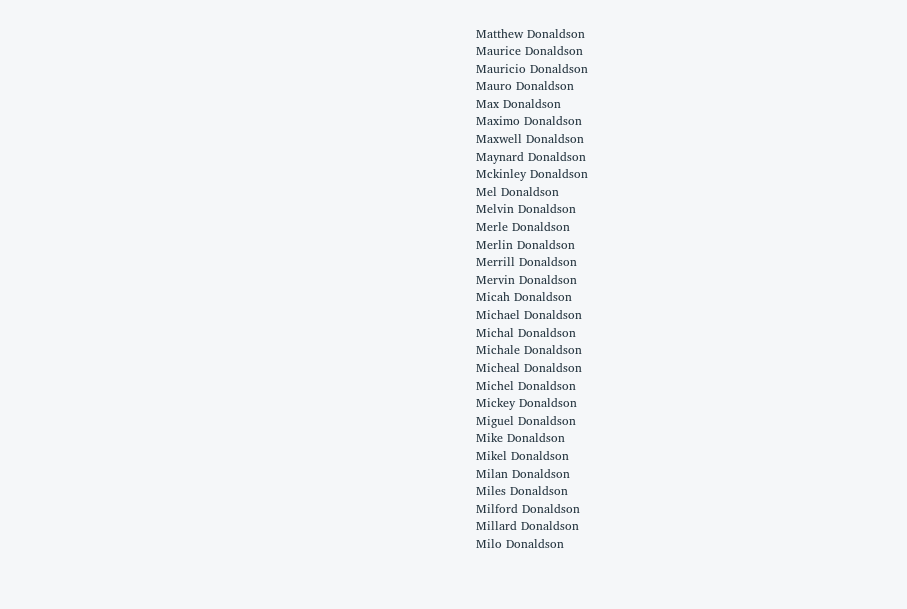Matthew Donaldson
Maurice Donaldson
Mauricio Donaldson
Mauro Donaldson
Max Donaldson
Maximo Donaldson
Maxwell Donaldson
Maynard Donaldson
Mckinley Donaldson
Mel Donaldson
Melvin Donaldson
Merle Donaldson
Merlin Donaldson
Merrill Donaldson
Mervin Donaldson
Micah Donaldson
Michael Donaldson
Michal Donaldson
Michale Donaldson
Micheal Donaldson
Michel Donaldson
Mickey Donaldson
Miguel Donaldson
Mike Donaldson
Mikel Donaldson
Milan Donaldson
Miles Donaldson
Milford Donaldson
Millard Donaldson
Milo Donaldson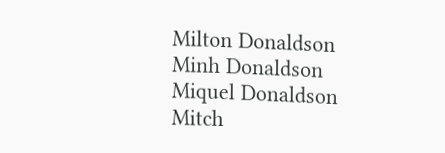Milton Donaldson
Minh Donaldson
Miquel Donaldson
Mitch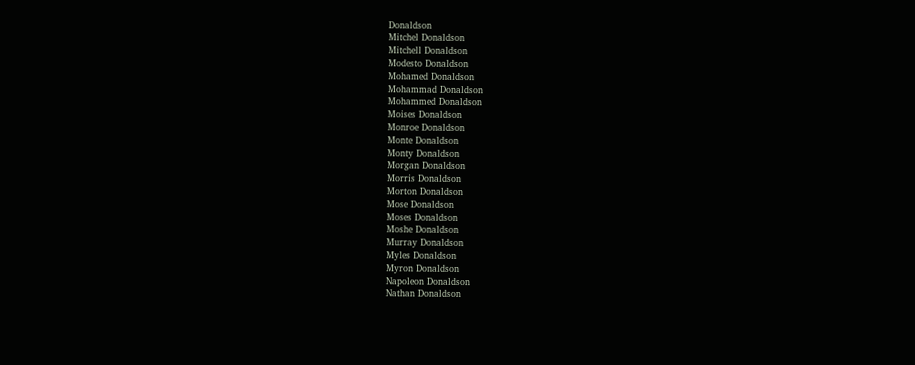Donaldson
Mitchel Donaldson
Mitchell Donaldson
Modesto Donaldson
Mohamed Donaldson
Mohammad Donaldson
Mohammed Donaldson
Moises Donaldson
Monroe Donaldson
Monte Donaldson
Monty Donaldson
Morgan Donaldson
Morris Donaldson
Morton Donaldson
Mose Donaldson
Moses Donaldson
Moshe Donaldson
Murray Donaldson
Myles Donaldson
Myron Donaldson
Napoleon Donaldson
Nathan Donaldson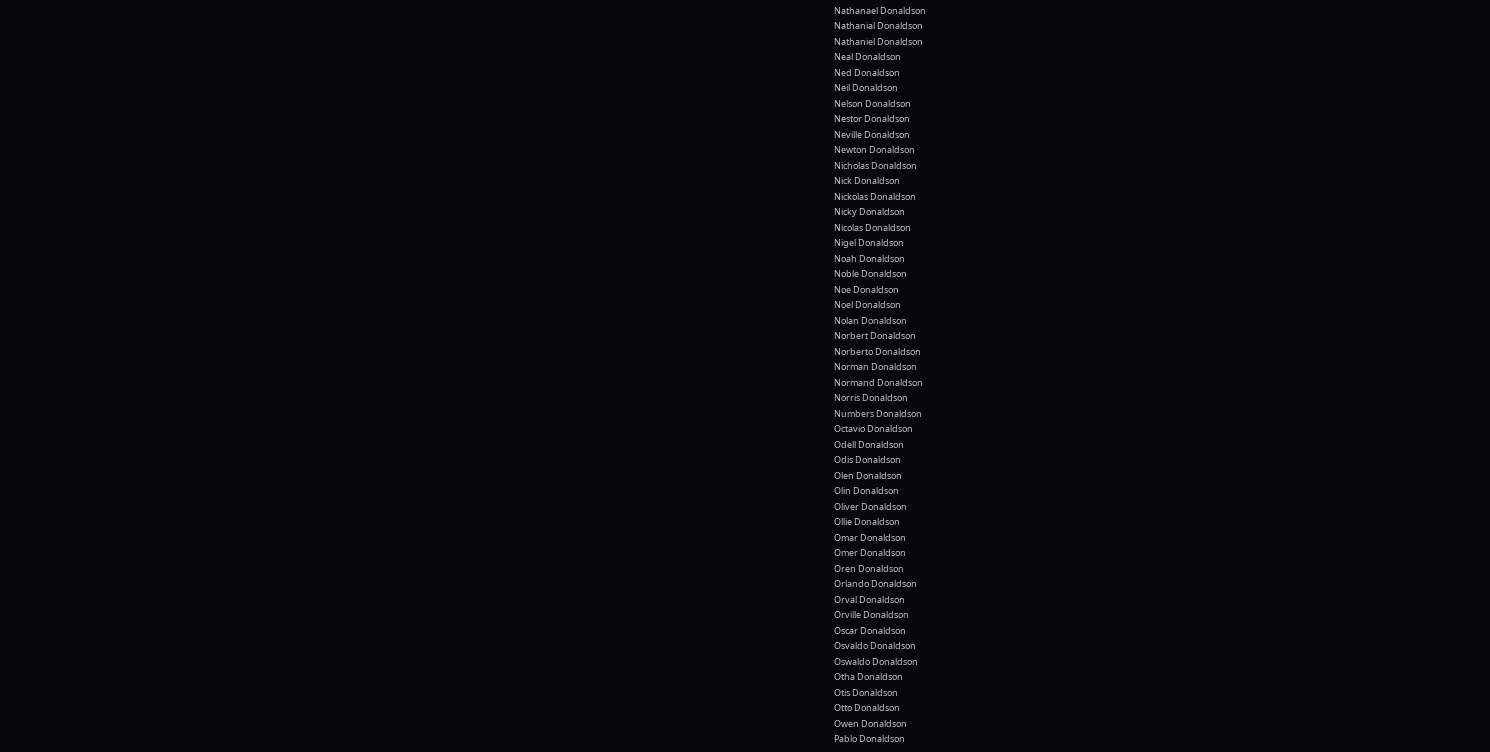Nathanael Donaldson
Nathanial Donaldson
Nathaniel Donaldson
Neal Donaldson
Ned Donaldson
Neil Donaldson
Nelson Donaldson
Nestor Donaldson
Neville Donaldson
Newton Donaldson
Nicholas Donaldson
Nick Donaldson
Nickolas Donaldson
Nicky Donaldson
Nicolas Donaldson
Nigel Donaldson
Noah Donaldson
Noble Donaldson
Noe Donaldson
Noel Donaldson
Nolan Donaldson
Norbert Donaldson
Norberto Donaldson
Norman Donaldson
Normand Donaldson
Norris Donaldson
Numbers Donaldson
Octavio Donaldson
Odell Donaldson
Odis Donaldson
Olen Donaldson
Olin Donaldson
Oliver Donaldson
Ollie Donaldson
Omar Donaldson
Omer Donaldson
Oren Donaldson
Orlando Donaldson
Orval Donaldson
Orville Donaldson
Oscar Donaldson
Osvaldo Donaldson
Oswaldo Donaldson
Otha Donaldson
Otis Donaldson
Otto Donaldson
Owen Donaldson
Pablo Donaldson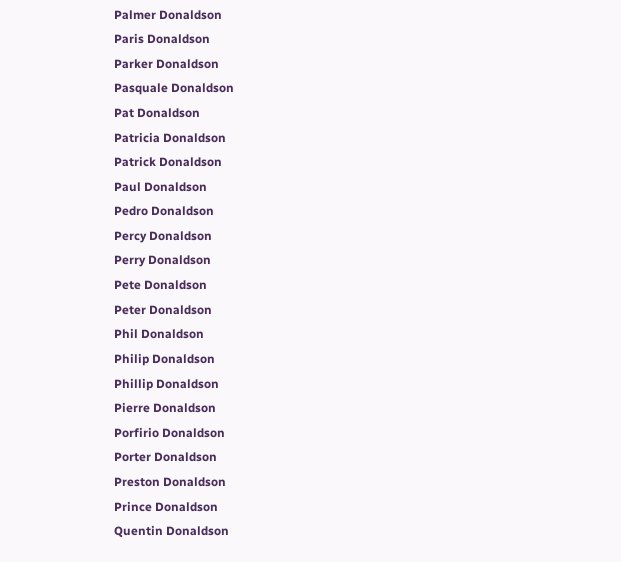Palmer Donaldson
Paris Donaldson
Parker Donaldson
Pasquale Donaldson
Pat Donaldson
Patricia Donaldson
Patrick Donaldson
Paul Donaldson
Pedro Donaldson
Percy Donaldson
Perry Donaldson
Pete Donaldson
Peter Donaldson
Phil Donaldson
Philip Donaldson
Phillip Donaldson
Pierre Donaldson
Porfirio Donaldson
Porter Donaldson
Preston Donaldson
Prince Donaldson
Quentin Donaldson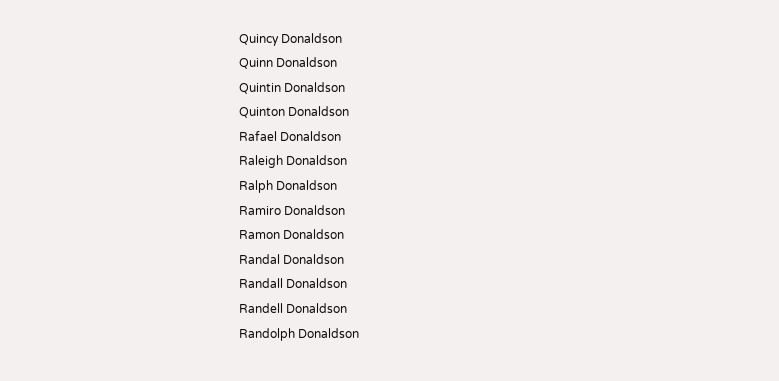Quincy Donaldson
Quinn Donaldson
Quintin Donaldson
Quinton Donaldson
Rafael Donaldson
Raleigh Donaldson
Ralph Donaldson
Ramiro Donaldson
Ramon Donaldson
Randal Donaldson
Randall Donaldson
Randell Donaldson
Randolph Donaldson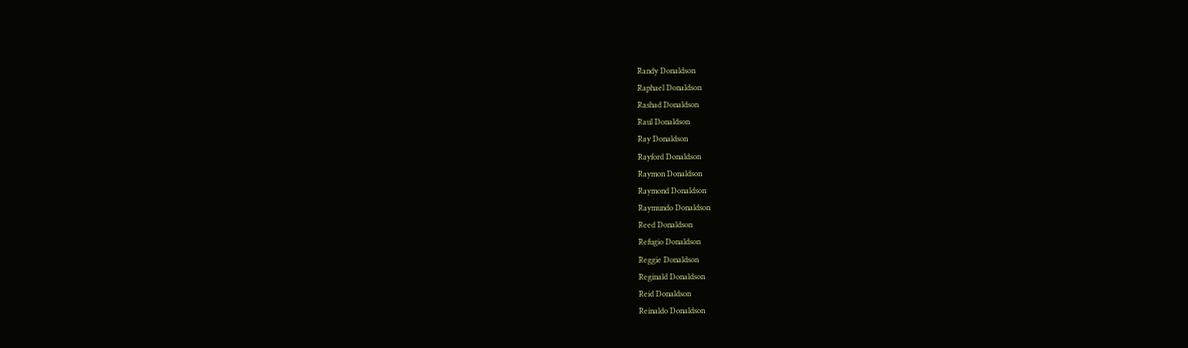Randy Donaldson
Raphael Donaldson
Rashad Donaldson
Raul Donaldson
Ray Donaldson
Rayford Donaldson
Raymon Donaldson
Raymond Donaldson
Raymundo Donaldson
Reed Donaldson
Refugio Donaldson
Reggie Donaldson
Reginald Donaldson
Reid Donaldson
Reinaldo Donaldson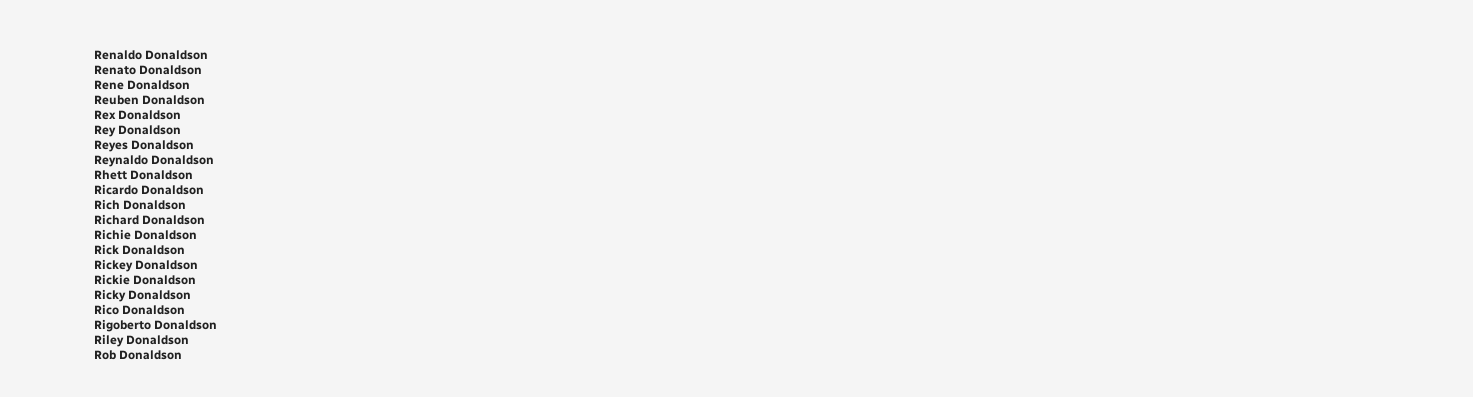Renaldo Donaldson
Renato Donaldson
Rene Donaldson
Reuben Donaldson
Rex Donaldson
Rey Donaldson
Reyes Donaldson
Reynaldo Donaldson
Rhett Donaldson
Ricardo Donaldson
Rich Donaldson
Richard Donaldson
Richie Donaldson
Rick Donaldson
Rickey Donaldson
Rickie Donaldson
Ricky Donaldson
Rico Donaldson
Rigoberto Donaldson
Riley Donaldson
Rob Donaldson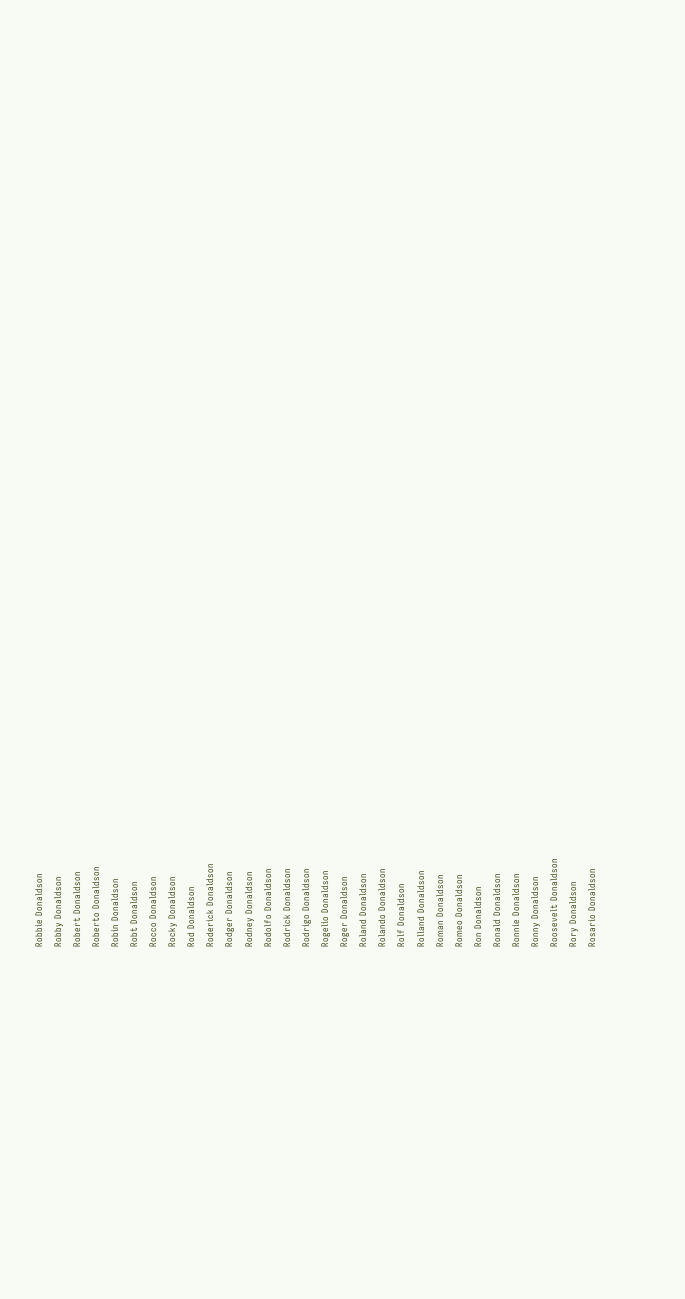Robbie Donaldson
Robby Donaldson
Robert Donaldson
Roberto Donaldson
Robin Donaldson
Robt Donaldson
Rocco Donaldson
Rocky Donaldson
Rod Donaldson
Roderick Donaldson
Rodger Donaldson
Rodney Donaldson
Rodolfo Donaldson
Rodrick Donaldson
Rodrigo Donaldson
Rogelio Donaldson
Roger Donaldson
Roland Donaldson
Rolando Donaldson
Rolf Donaldson
Rolland Donaldson
Roman Donaldson
Romeo Donaldson
Ron Donaldson
Ronald Donaldson
Ronnie Donaldson
Ronny Donaldson
Roosevelt Donaldson
Rory Donaldson
Rosario Donaldson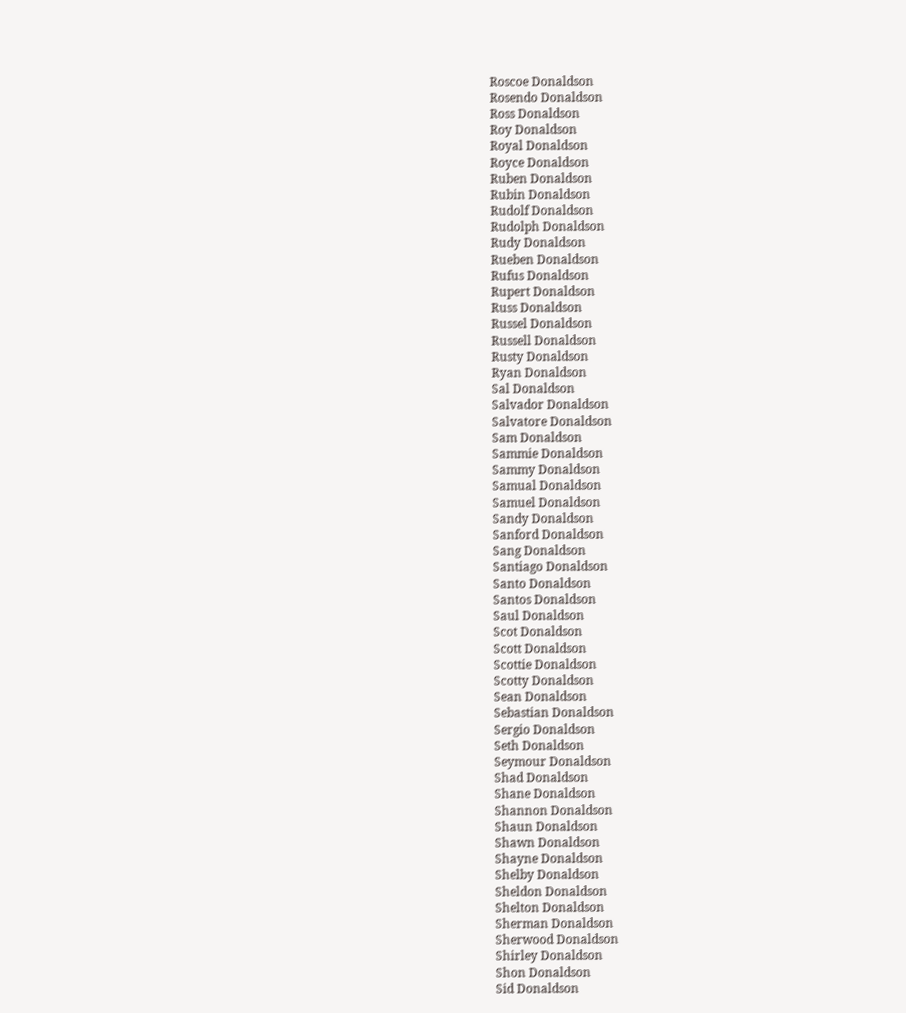Roscoe Donaldson
Rosendo Donaldson
Ross Donaldson
Roy Donaldson
Royal Donaldson
Royce Donaldson
Ruben Donaldson
Rubin Donaldson
Rudolf Donaldson
Rudolph Donaldson
Rudy Donaldson
Rueben Donaldson
Rufus Donaldson
Rupert Donaldson
Russ Donaldson
Russel Donaldson
Russell Donaldson
Rusty Donaldson
Ryan Donaldson
Sal Donaldson
Salvador Donaldson
Salvatore Donaldson
Sam Donaldson
Sammie Donaldson
Sammy Donaldson
Samual Donaldson
Samuel Donaldson
Sandy Donaldson
Sanford Donaldson
Sang Donaldson
Santiago Donaldson
Santo Donaldson
Santos Donaldson
Saul Donaldson
Scot Donaldson
Scott Donaldson
Scottie Donaldson
Scotty Donaldson
Sean Donaldson
Sebastian Donaldson
Sergio Donaldson
Seth Donaldson
Seymour Donaldson
Shad Donaldson
Shane Donaldson
Shannon Donaldson
Shaun Donaldson
Shawn Donaldson
Shayne Donaldson
Shelby Donaldson
Sheldon Donaldson
Shelton Donaldson
Sherman Donaldson
Sherwood Donaldson
Shirley Donaldson
Shon Donaldson
Sid Donaldson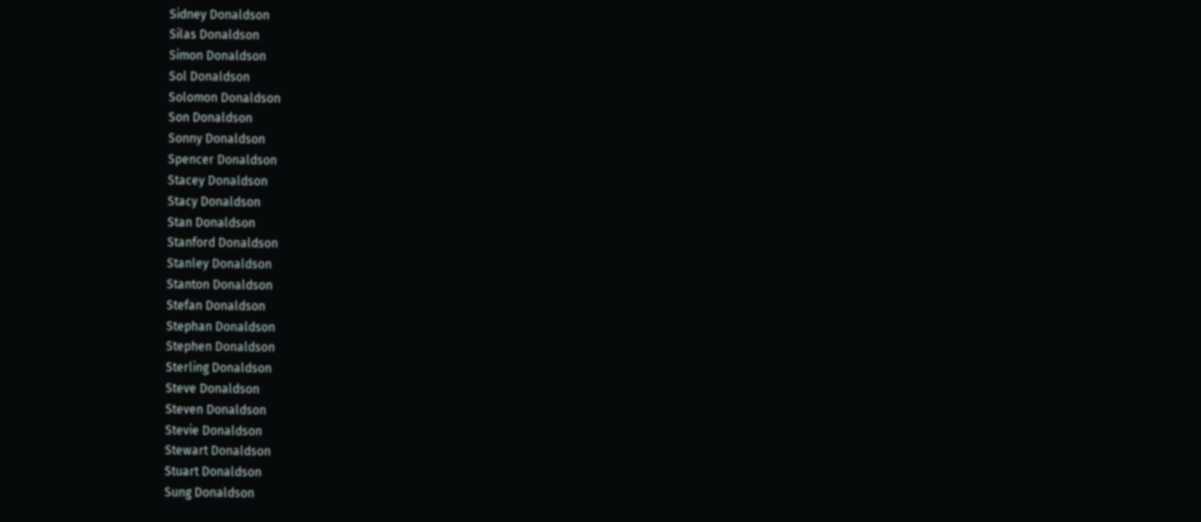Sidney Donaldson
Silas Donaldson
Simon Donaldson
Sol Donaldson
Solomon Donaldson
Son Donaldson
Sonny Donaldson
Spencer Donaldson
Stacey Donaldson
Stacy Donaldson
Stan Donaldson
Stanford Donaldson
Stanley Donaldson
Stanton Donaldson
Stefan Donaldson
Stephan Donaldson
Stephen Donaldson
Sterling Donaldson
Steve Donaldson
Steven Donaldson
Stevie Donaldson
Stewart Donaldson
Stuart Donaldson
Sung Donaldson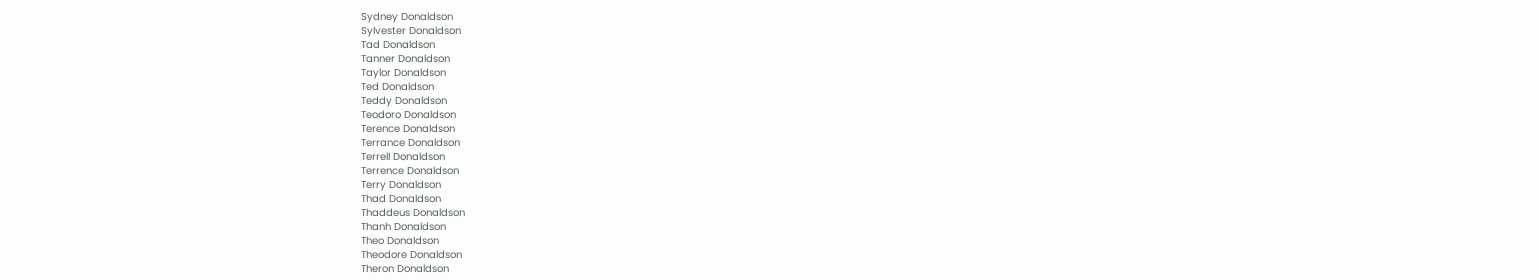Sydney Donaldson
Sylvester Donaldson
Tad Donaldson
Tanner Donaldson
Taylor Donaldson
Ted Donaldson
Teddy Donaldson
Teodoro Donaldson
Terence Donaldson
Terrance Donaldson
Terrell Donaldson
Terrence Donaldson
Terry Donaldson
Thad Donaldson
Thaddeus Donaldson
Thanh Donaldson
Theo Donaldson
Theodore Donaldson
Theron Donaldson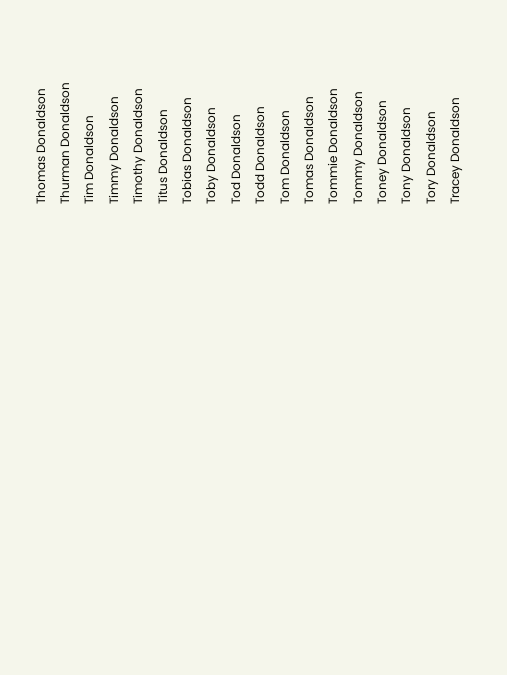Thomas Donaldson
Thurman Donaldson
Tim Donaldson
Timmy Donaldson
Timothy Donaldson
Titus Donaldson
Tobias Donaldson
Toby Donaldson
Tod Donaldson
Todd Donaldson
Tom Donaldson
Tomas Donaldson
Tommie Donaldson
Tommy Donaldson
Toney Donaldson
Tony Donaldson
Tory Donaldson
Tracey Donaldson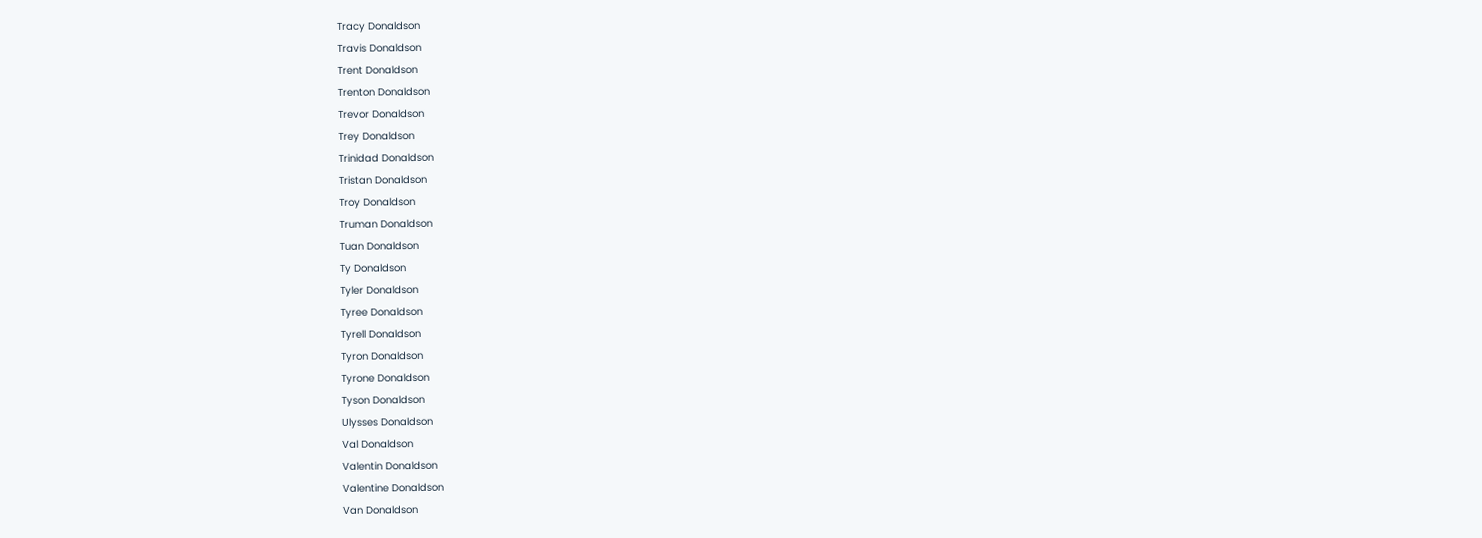Tracy Donaldson
Travis Donaldson
Trent Donaldson
Trenton Donaldson
Trevor Donaldson
Trey Donaldson
Trinidad Donaldson
Tristan Donaldson
Troy Donaldson
Truman Donaldson
Tuan Donaldson
Ty Donaldson
Tyler Donaldson
Tyree Donaldson
Tyrell Donaldson
Tyron Donaldson
Tyrone Donaldson
Tyson Donaldson
Ulysses Donaldson
Val Donaldson
Valentin Donaldson
Valentine Donaldson
Van Donaldson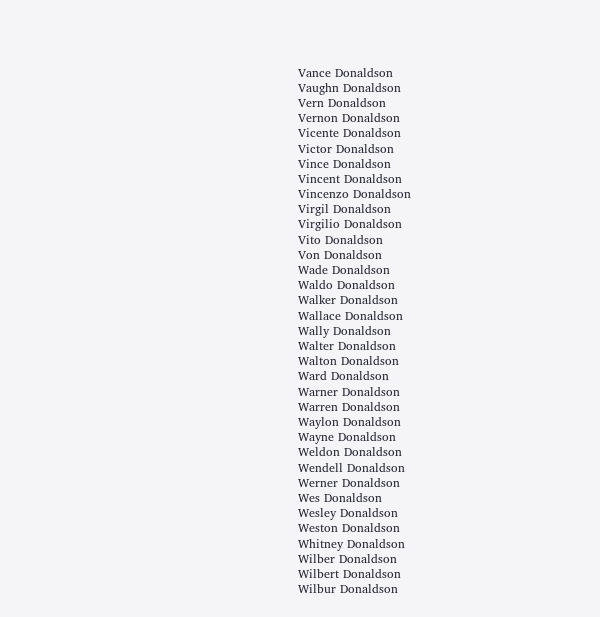Vance Donaldson
Vaughn Donaldson
Vern Donaldson
Vernon Donaldson
Vicente Donaldson
Victor Donaldson
Vince Donaldson
Vincent Donaldson
Vincenzo Donaldson
Virgil Donaldson
Virgilio Donaldson
Vito Donaldson
Von Donaldson
Wade Donaldson
Waldo Donaldson
Walker Donaldson
Wallace Donaldson
Wally Donaldson
Walter Donaldson
Walton Donaldson
Ward Donaldson
Warner Donaldson
Warren Donaldson
Waylon Donaldson
Wayne Donaldson
Weldon Donaldson
Wendell Donaldson
Werner Donaldson
Wes Donaldson
Wesley Donaldson
Weston Donaldson
Whitney Donaldson
Wilber Donaldson
Wilbert Donaldson
Wilbur Donaldson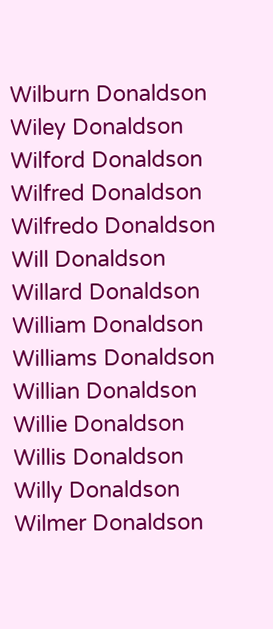Wilburn Donaldson
Wiley Donaldson
Wilford Donaldson
Wilfred Donaldson
Wilfredo Donaldson
Will Donaldson
Willard Donaldson
William Donaldson
Williams Donaldson
Willian Donaldson
Willie Donaldson
Willis Donaldson
Willy Donaldson
Wilmer Donaldson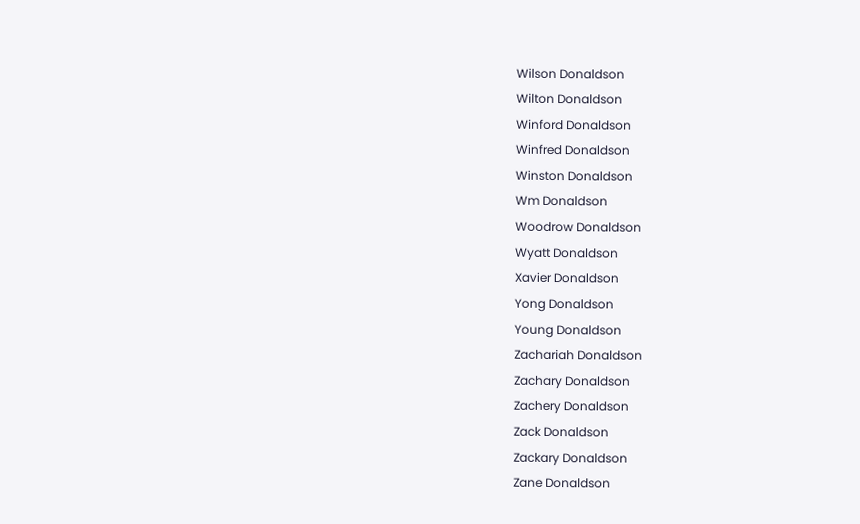Wilson Donaldson
Wilton Donaldson
Winford Donaldson
Winfred Donaldson
Winston Donaldson
Wm Donaldson
Woodrow Donaldson
Wyatt Donaldson
Xavier Donaldson
Yong Donaldson
Young Donaldson
Zachariah Donaldson
Zachary Donaldson
Zachery Donaldson
Zack Donaldson
Zackary Donaldson
Zane Donaldson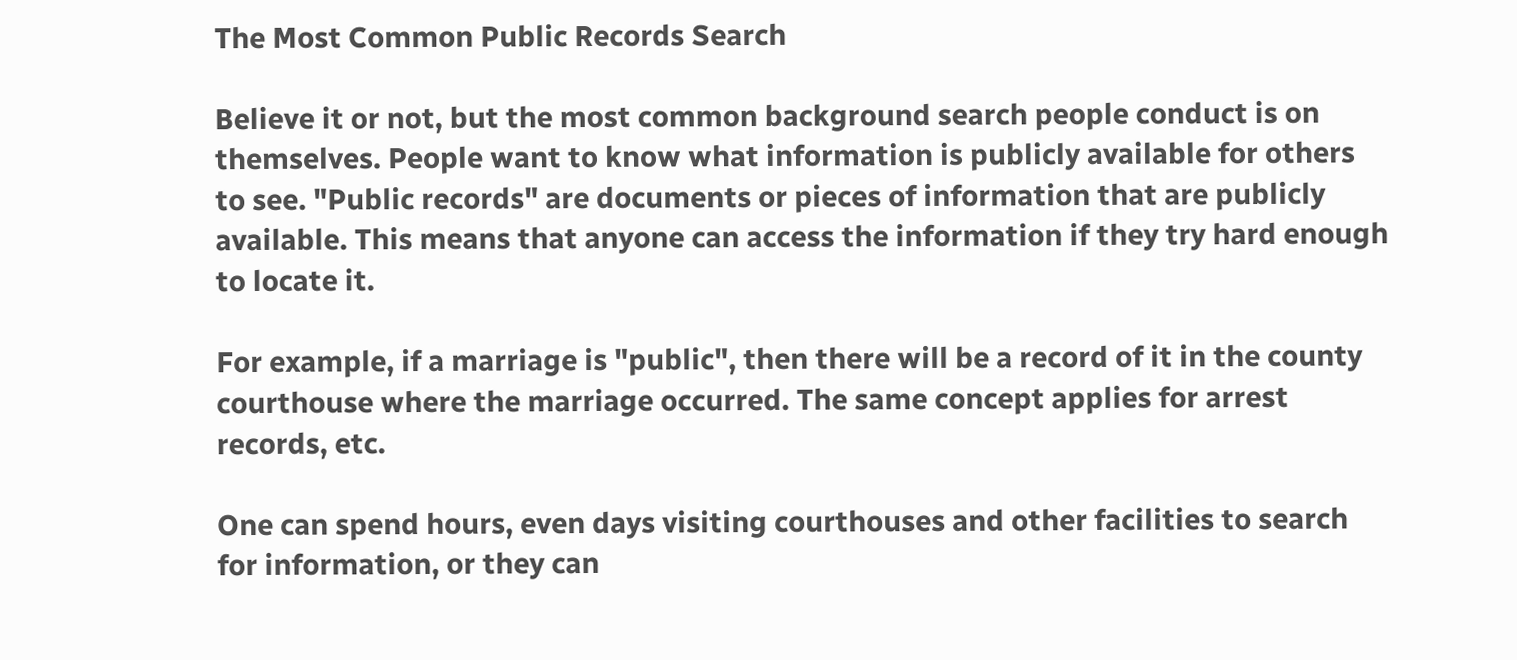The Most Common Public Records Search

Believe it or not, but the most common background search people conduct is on themselves. People want to know what information is publicly available for others to see. "Public records" are documents or pieces of information that are publicly available. This means that anyone can access the information if they try hard enough to locate it.

For example, if a marriage is "public", then there will be a record of it in the county courthouse where the marriage occurred. The same concept applies for arrest records, etc.

One can spend hours, even days visiting courthouses and other facilities to search for information, or they can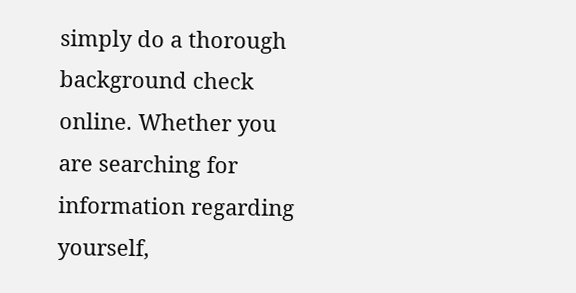simply do a thorough background check online. Whether you are searching for information regarding yourself,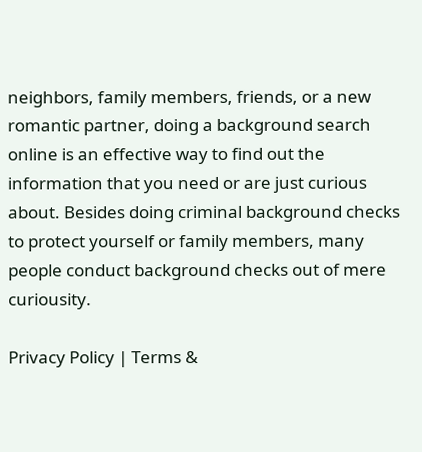neighbors, family members, friends, or a new romantic partner, doing a background search online is an effective way to find out the information that you need or are just curious about. Besides doing criminal background checks to protect yourself or family members, many people conduct background checks out of mere curiousity.

Privacy Policy | Terms &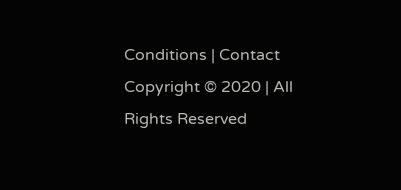Conditions | Contact
Copyright © 2020 | All Rights Reserved